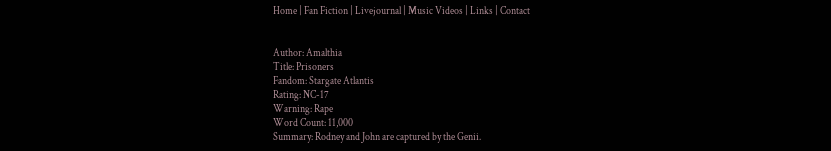Home | Fan Fiction | Livejournal | Music Videos | Links | Contact


Author: Amalthia
Title: Prisoners
Fandom: Stargate Atlantis
Rating: NC-17
Warning: Rape
Word Count: 11,000
Summary: Rodney and John are captured by the Genii.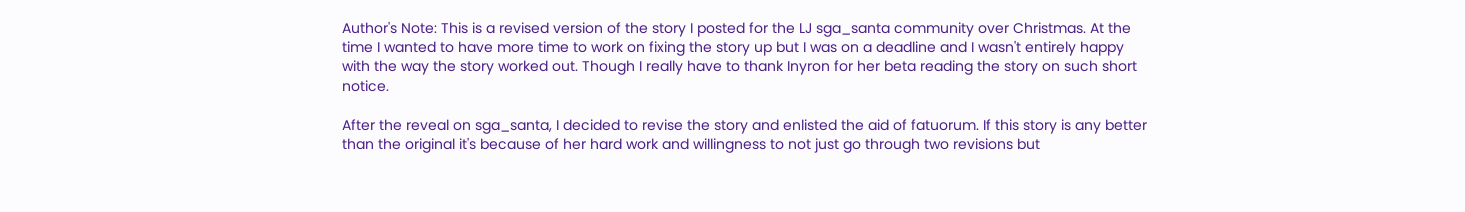Author's Note: This is a revised version of the story I posted for the LJ sga_santa community over Christmas. At the time I wanted to have more time to work on fixing the story up but I was on a deadline and I wasn't entirely happy with the way the story worked out. Though I really have to thank Inyron for her beta reading the story on such short notice.

After the reveal on sga_santa, I decided to revise the story and enlisted the aid of fatuorum. If this story is any better than the original it's because of her hard work and willingness to not just go through two revisions but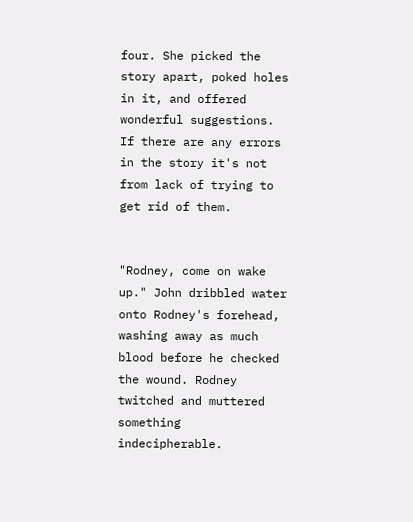four. She picked the story apart, poked holes in it, and offered wonderful suggestions. If there are any errors in the story it's not from lack of trying to get rid of them.


"Rodney, come on wake up." John dribbled water onto Rodney's forehead, washing away as much blood before he checked the wound. Rodney twitched and muttered something indecipherable.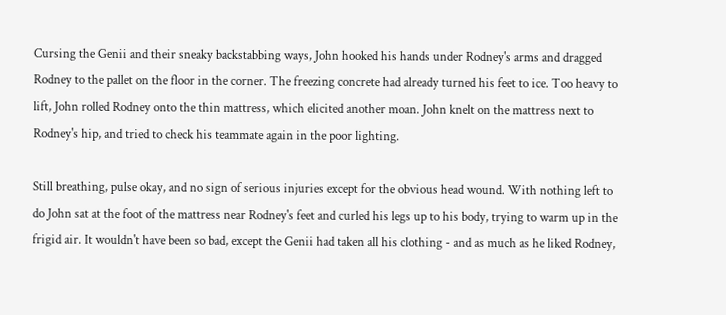Cursing the Genii and their sneaky backstabbing ways, John hooked his hands under Rodney's arms and dragged Rodney to the pallet on the floor in the corner. The freezing concrete had already turned his feet to ice. Too heavy to lift, John rolled Rodney onto the thin mattress, which elicited another moan. John knelt on the mattress next to Rodney's hip, and tried to check his teammate again in the poor lighting.

Still breathing, pulse okay, and no sign of serious injuries except for the obvious head wound. With nothing left to do John sat at the foot of the mattress near Rodney's feet and curled his legs up to his body, trying to warm up in the frigid air. It wouldn't have been so bad, except the Genii had taken all his clothing - and as much as he liked Rodney,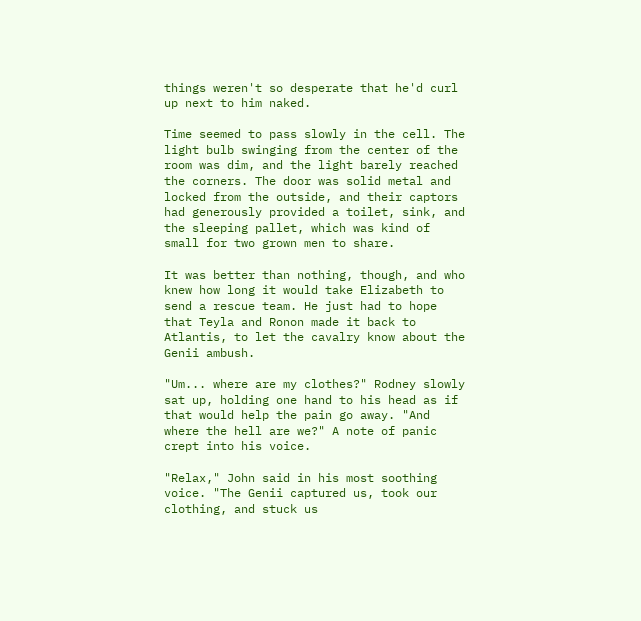things weren't so desperate that he'd curl up next to him naked.

Time seemed to pass slowly in the cell. The light bulb swinging from the center of the room was dim, and the light barely reached the corners. The door was solid metal and locked from the outside, and their captors had generously provided a toilet, sink, and the sleeping pallet, which was kind of small for two grown men to share.

It was better than nothing, though, and who knew how long it would take Elizabeth to send a rescue team. He just had to hope that Teyla and Ronon made it back to Atlantis, to let the cavalry know about the Genii ambush.

"Um... where are my clothes?" Rodney slowly sat up, holding one hand to his head as if that would help the pain go away. "And where the hell are we?" A note of panic crept into his voice.

"Relax," John said in his most soothing voice. "The Genii captured us, took our clothing, and stuck us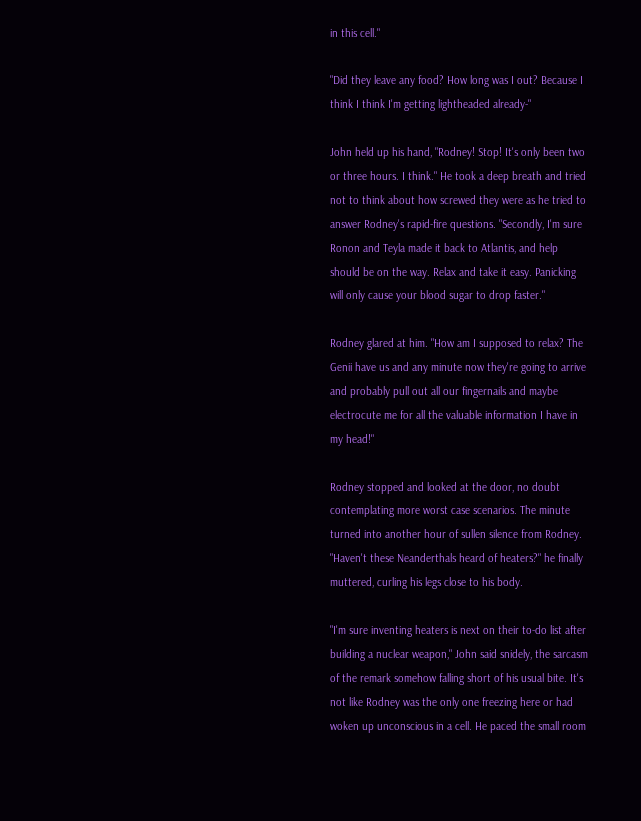in this cell."

"Did they leave any food? How long was I out? Because I think I think I'm getting lightheaded already-"

John held up his hand, "Rodney! Stop! It's only been two or three hours. I think." He took a deep breath and tried not to think about how screwed they were as he tried to answer Rodney's rapid-fire questions. "Secondly, I'm sure Ronon and Teyla made it back to Atlantis, and help should be on the way. Relax and take it easy. Panicking will only cause your blood sugar to drop faster."

Rodney glared at him. "How am I supposed to relax? The Genii have us and any minute now they're going to arrive and probably pull out all our fingernails and maybe electrocute me for all the valuable information I have in my head!"

Rodney stopped and looked at the door, no doubt contemplating more worst case scenarios. The minute turned into another hour of sullen silence from Rodney. "Haven't these Neanderthals heard of heaters?" he finally muttered, curling his legs close to his body.

"I'm sure inventing heaters is next on their to-do list after building a nuclear weapon," John said snidely, the sarcasm of the remark somehow falling short of his usual bite. It's not like Rodney was the only one freezing here or had woken up unconscious in a cell. He paced the small room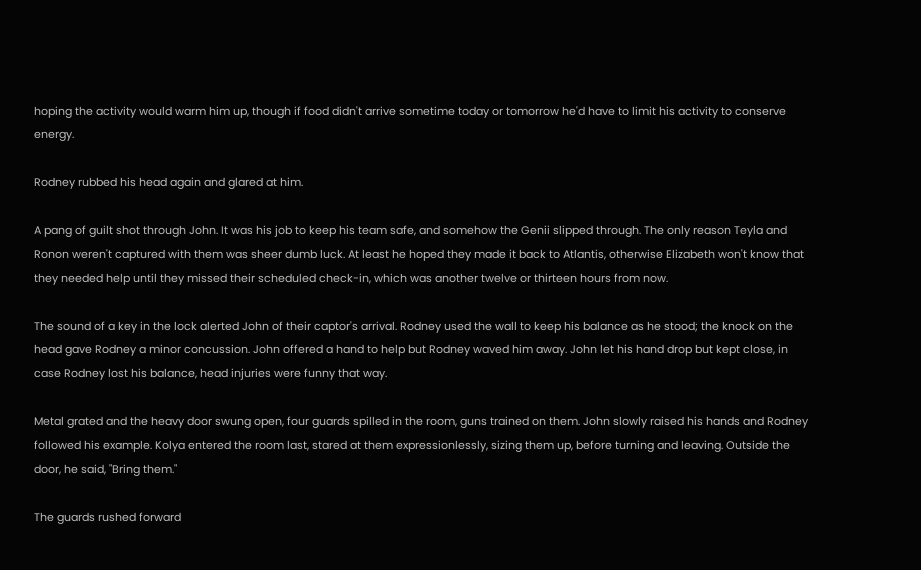hoping the activity would warm him up, though if food didn't arrive sometime today or tomorrow he'd have to limit his activity to conserve energy.

Rodney rubbed his head again and glared at him.

A pang of guilt shot through John. It was his job to keep his team safe, and somehow the Genii slipped through. The only reason Teyla and Ronon weren't captured with them was sheer dumb luck. At least he hoped they made it back to Atlantis, otherwise Elizabeth won't know that they needed help until they missed their scheduled check-in, which was another twelve or thirteen hours from now.

The sound of a key in the lock alerted John of their captor's arrival. Rodney used the wall to keep his balance as he stood; the knock on the head gave Rodney a minor concussion. John offered a hand to help but Rodney waved him away. John let his hand drop but kept close, in case Rodney lost his balance, head injuries were funny that way.

Metal grated and the heavy door swung open, four guards spilled in the room, guns trained on them. John slowly raised his hands and Rodney followed his example. Kolya entered the room last, stared at them expressionlessly, sizing them up, before turning and leaving. Outside the door, he said, "Bring them."

The guards rushed forward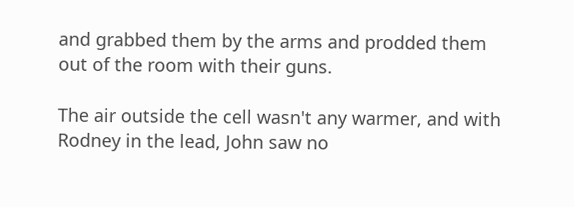and grabbed them by the arms and prodded them out of the room with their guns.

The air outside the cell wasn't any warmer, and with Rodney in the lead, John saw no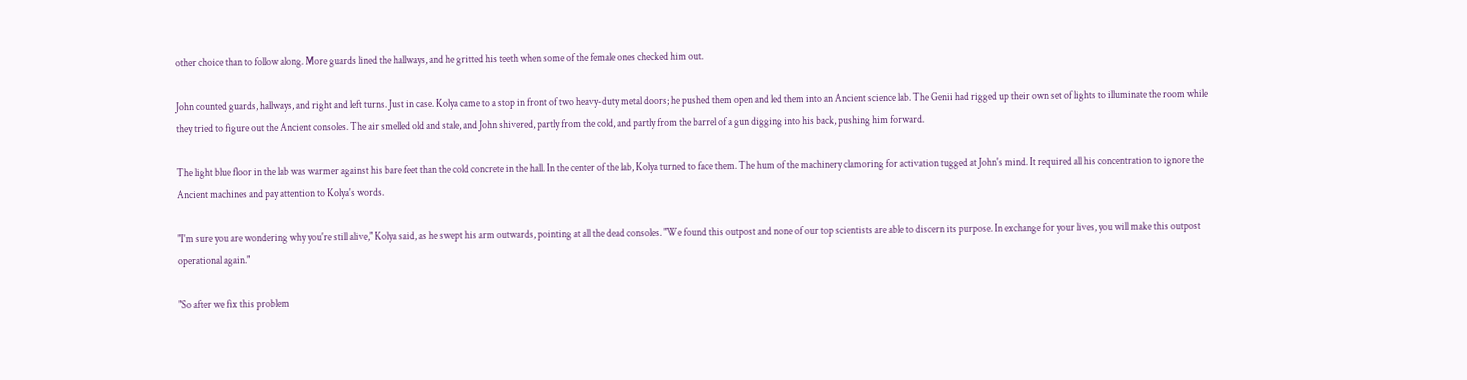other choice than to follow along. More guards lined the hallways, and he gritted his teeth when some of the female ones checked him out.

John counted guards, hallways, and right and left turns. Just in case. Kolya came to a stop in front of two heavy-duty metal doors; he pushed them open and led them into an Ancient science lab. The Genii had rigged up their own set of lights to illuminate the room while they tried to figure out the Ancient consoles. The air smelled old and stale, and John shivered, partly from the cold, and partly from the barrel of a gun digging into his back, pushing him forward.

The light blue floor in the lab was warmer against his bare feet than the cold concrete in the hall. In the center of the lab, Kolya turned to face them. The hum of the machinery clamoring for activation tugged at John's mind. It required all his concentration to ignore the Ancient machines and pay attention to Kolya's words.

"I'm sure you are wondering why you're still alive," Kolya said, as he swept his arm outwards, pointing at all the dead consoles. "We found this outpost and none of our top scientists are able to discern its purpose. In exchange for your lives, you will make this outpost operational again."

"So after we fix this problem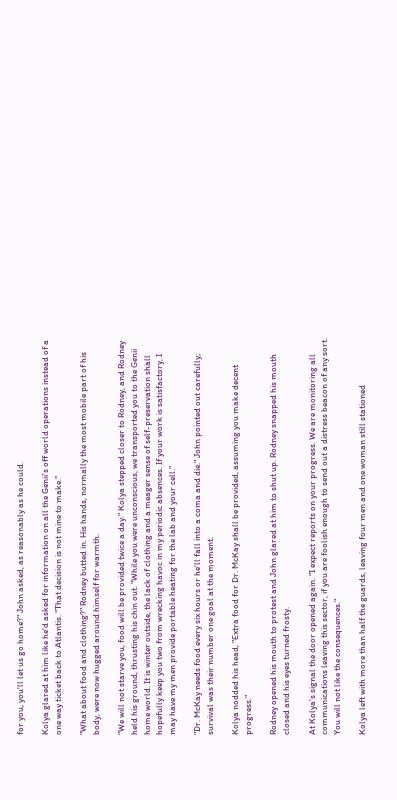for you, you'll let us go home?" John asked, as reasonably as he could.

Kolya glared at him like he'd asked for information on all the Genii's off world operations instead of a one way ticket back to Atlantis. "That decision is not mine to make."

"What about food and clothing?" Rodney butted in. His hands, normally the most mobile part of his body, were now hugged around himself for warmth.

"We will not starve you, food will be provided twice a day." Kolya stepped closer to Rodney, and Rodney held his ground, thrusting his chin out. "While you were unconscious, we transported you to the Genii home world. It is winter outside, the lack of clothing and a meager sense of self-preservation shall hopefully keep you two from wrecking havoc in my periodic absences. If your work is satisfactory, I may have my men provide portable heating for the lab and your cell."

"Dr. McKay needs food every six hours or he'll fall into a coma and die." John pointed out carefully; survival was their number one goal at the moment.

Kolya nodded his head, "Extra food for Dr. McKay shall be provided, assuming you make decent progress."

Rodney opened his mouth to protest and John glared at him to shut up. Rodney snapped his mouth closed and his eyes turned frosty.

At Kolya's signal the door opened again. "I expect reports on your progress. We are monitoring all communications leaving this sector, if you are foolish enough to send out a distress beacon of any sort. You will not like the consequences."

Kolya left with more than half the guards, leaving four men and one woman still stationed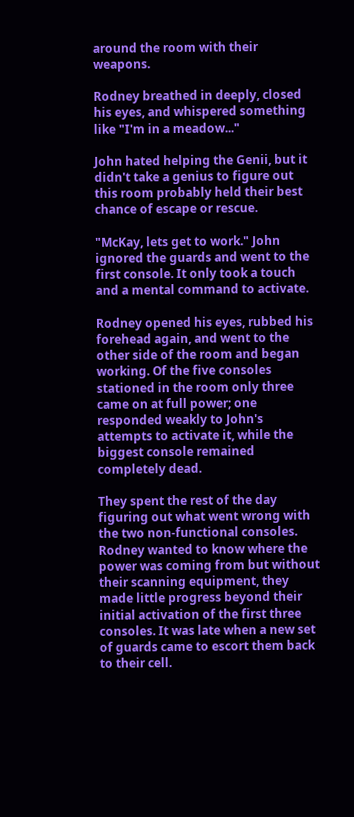around the room with their weapons.

Rodney breathed in deeply, closed his eyes, and whispered something like "I'm in a meadow..."

John hated helping the Genii, but it didn't take a genius to figure out this room probably held their best chance of escape or rescue.

"McKay, lets get to work." John ignored the guards and went to the first console. It only took a touch and a mental command to activate.

Rodney opened his eyes, rubbed his forehead again, and went to the other side of the room and began working. Of the five consoles stationed in the room only three came on at full power; one responded weakly to John's attempts to activate it, while the biggest console remained completely dead.

They spent the rest of the day figuring out what went wrong with the two non-functional consoles. Rodney wanted to know where the power was coming from but without their scanning equipment, they made little progress beyond their initial activation of the first three consoles. It was late when a new set of guards came to escort them back to their cell.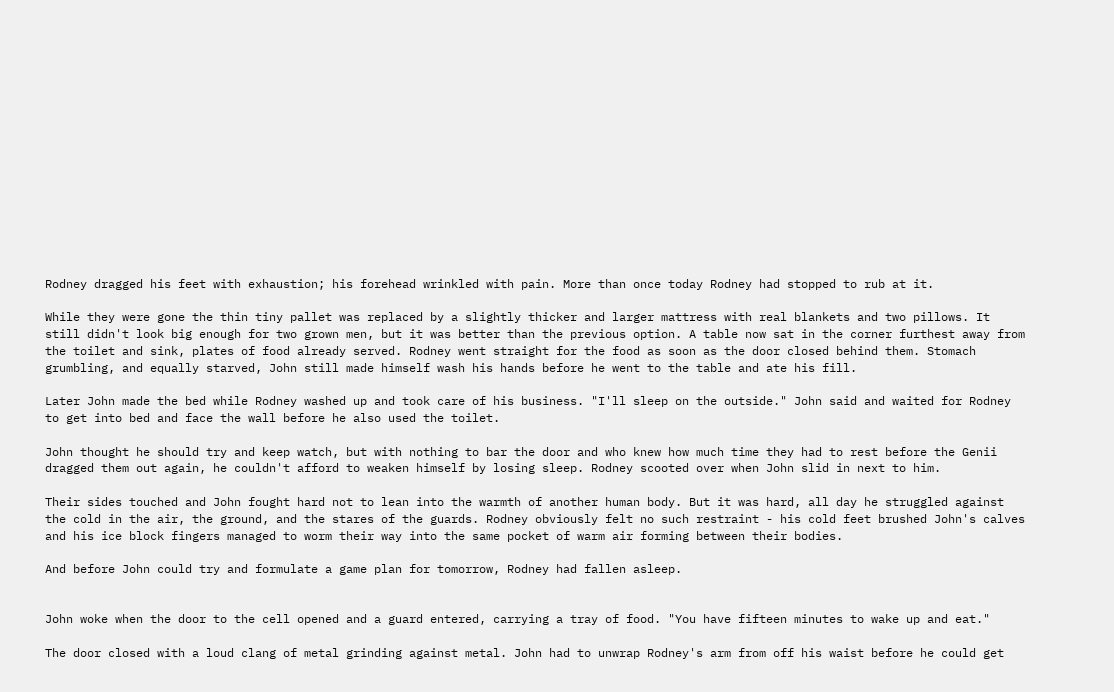Rodney dragged his feet with exhaustion; his forehead wrinkled with pain. More than once today Rodney had stopped to rub at it.

While they were gone the thin tiny pallet was replaced by a slightly thicker and larger mattress with real blankets and two pillows. It still didn't look big enough for two grown men, but it was better than the previous option. A table now sat in the corner furthest away from the toilet and sink, plates of food already served. Rodney went straight for the food as soon as the door closed behind them. Stomach grumbling, and equally starved, John still made himself wash his hands before he went to the table and ate his fill.

Later John made the bed while Rodney washed up and took care of his business. "I'll sleep on the outside." John said and waited for Rodney to get into bed and face the wall before he also used the toilet.

John thought he should try and keep watch, but with nothing to bar the door and who knew how much time they had to rest before the Genii dragged them out again, he couldn't afford to weaken himself by losing sleep. Rodney scooted over when John slid in next to him.

Their sides touched and John fought hard not to lean into the warmth of another human body. But it was hard, all day he struggled against the cold in the air, the ground, and the stares of the guards. Rodney obviously felt no such restraint - his cold feet brushed John's calves and his ice block fingers managed to worm their way into the same pocket of warm air forming between their bodies.

And before John could try and formulate a game plan for tomorrow, Rodney had fallen asleep.


John woke when the door to the cell opened and a guard entered, carrying a tray of food. "You have fifteen minutes to wake up and eat."

The door closed with a loud clang of metal grinding against metal. John had to unwrap Rodney's arm from off his waist before he could get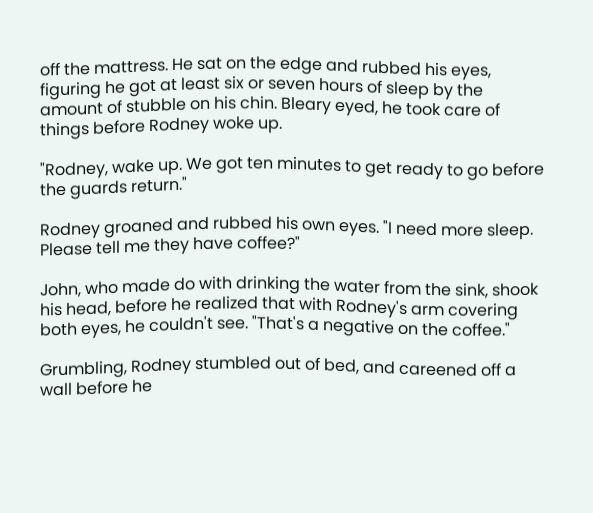off the mattress. He sat on the edge and rubbed his eyes, figuring he got at least six or seven hours of sleep by the amount of stubble on his chin. Bleary eyed, he took care of things before Rodney woke up.

"Rodney, wake up. We got ten minutes to get ready to go before the guards return."

Rodney groaned and rubbed his own eyes. "I need more sleep. Please tell me they have coffee?"

John, who made do with drinking the water from the sink, shook his head, before he realized that with Rodney's arm covering both eyes, he couldn't see. "That's a negative on the coffee."

Grumbling, Rodney stumbled out of bed, and careened off a wall before he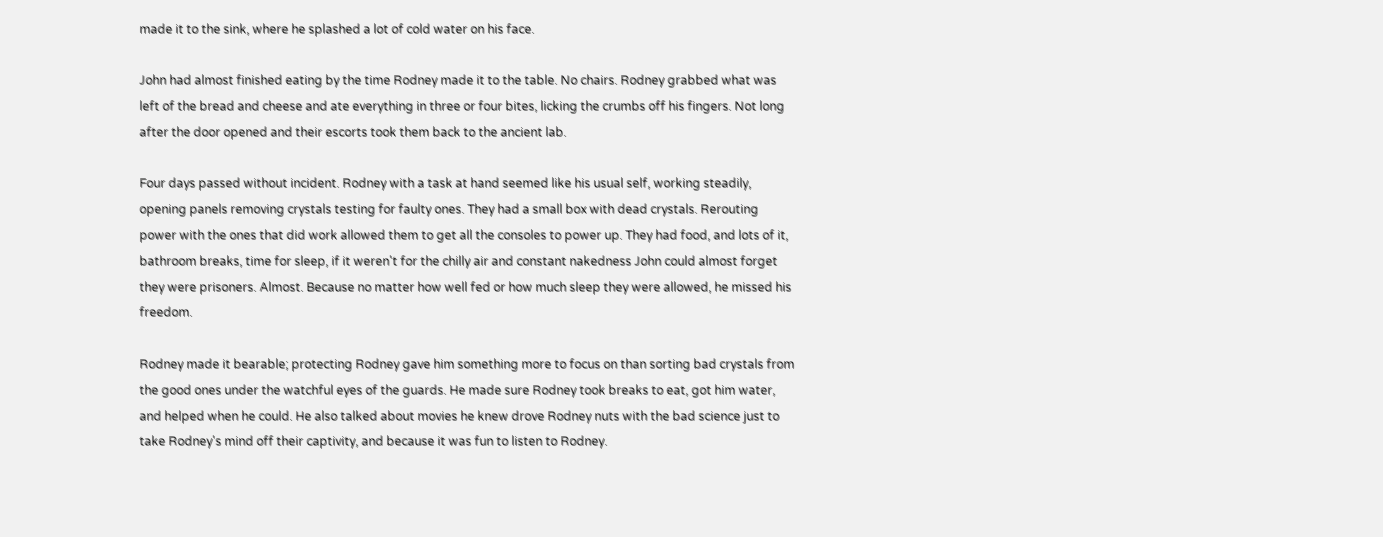made it to the sink, where he splashed a lot of cold water on his face.

John had almost finished eating by the time Rodney made it to the table. No chairs. Rodney grabbed what was left of the bread and cheese and ate everything in three or four bites, licking the crumbs off his fingers. Not long after the door opened and their escorts took them back to the ancient lab.

Four days passed without incident. Rodney with a task at hand seemed like his usual self, working steadily, opening panels removing crystals testing for faulty ones. They had a small box with dead crystals. Rerouting power with the ones that did work allowed them to get all the consoles to power up. They had food, and lots of it, bathroom breaks, time for sleep, if it weren't for the chilly air and constant nakedness John could almost forget they were prisoners. Almost. Because no matter how well fed or how much sleep they were allowed, he missed his freedom.

Rodney made it bearable; protecting Rodney gave him something more to focus on than sorting bad crystals from the good ones under the watchful eyes of the guards. He made sure Rodney took breaks to eat, got him water, and helped when he could. He also talked about movies he knew drove Rodney nuts with the bad science just to take Rodney's mind off their captivity, and because it was fun to listen to Rodney.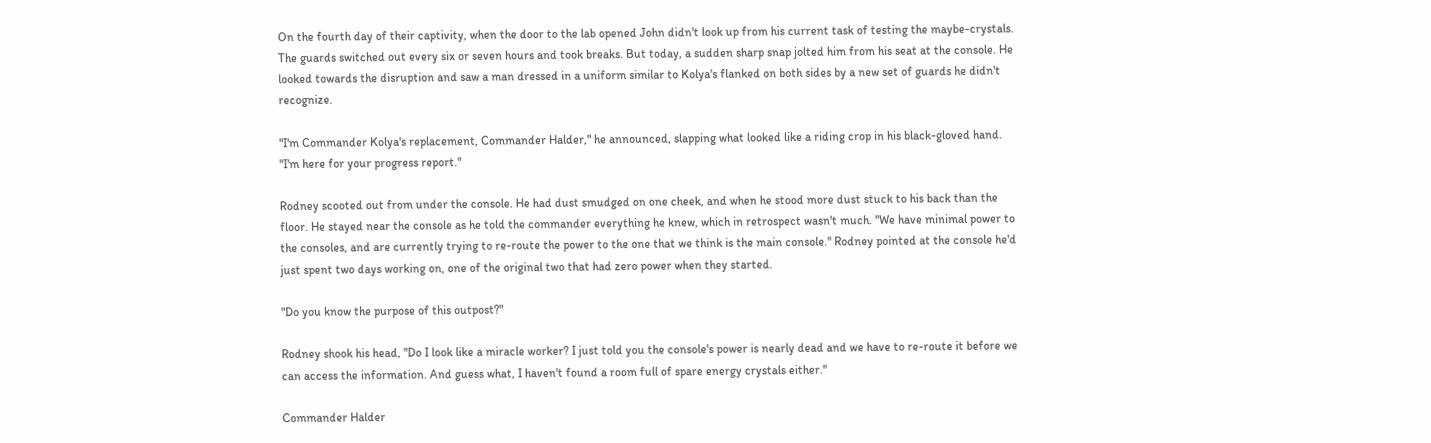On the fourth day of their captivity, when the door to the lab opened John didn't look up from his current task of testing the maybe-crystals. The guards switched out every six or seven hours and took breaks. But today, a sudden sharp snap jolted him from his seat at the console. He looked towards the disruption and saw a man dressed in a uniform similar to Kolya's flanked on both sides by a new set of guards he didn't recognize.

"I'm Commander Kolya's replacement, Commander Halder," he announced, slapping what looked like a riding crop in his black-gloved hand. "I'm here for your progress report."

Rodney scooted out from under the console. He had dust smudged on one cheek, and when he stood more dust stuck to his back than the floor. He stayed near the console as he told the commander everything he knew, which in retrospect wasn't much. "We have minimal power to the consoles, and are currently trying to re-route the power to the one that we think is the main console." Rodney pointed at the console he'd just spent two days working on, one of the original two that had zero power when they started.

"Do you know the purpose of this outpost?"

Rodney shook his head, "Do I look like a miracle worker? I just told you the console's power is nearly dead and we have to re-route it before we can access the information. And guess what, I haven't found a room full of spare energy crystals either."

Commander Halder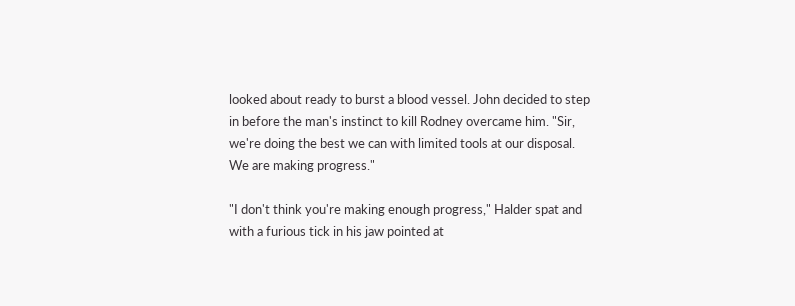looked about ready to burst a blood vessel. John decided to step in before the man's instinct to kill Rodney overcame him. "Sir, we're doing the best we can with limited tools at our disposal. We are making progress."

"I don't think you're making enough progress," Halder spat and with a furious tick in his jaw pointed at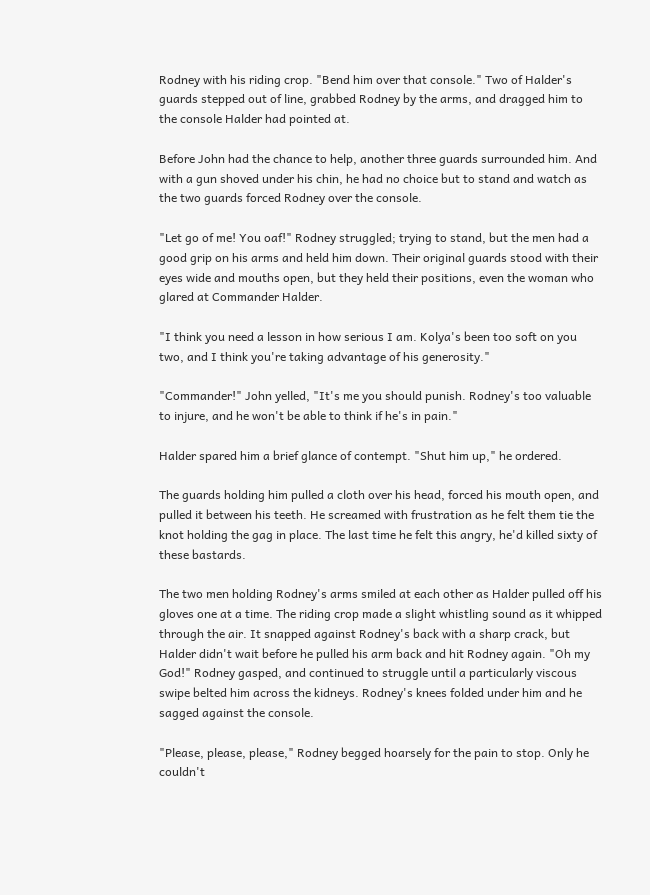Rodney with his riding crop. "Bend him over that console." Two of Halder's guards stepped out of line, grabbed Rodney by the arms, and dragged him to the console Halder had pointed at.

Before John had the chance to help, another three guards surrounded him. And with a gun shoved under his chin, he had no choice but to stand and watch as the two guards forced Rodney over the console.

"Let go of me! You oaf!" Rodney struggled; trying to stand, but the men had a good grip on his arms and held him down. Their original guards stood with their eyes wide and mouths open, but they held their positions, even the woman who glared at Commander Halder.

"I think you need a lesson in how serious I am. Kolya's been too soft on you two, and I think you're taking advantage of his generosity."

"Commander!" John yelled, "It's me you should punish. Rodney's too valuable to injure, and he won't be able to think if he's in pain."

Halder spared him a brief glance of contempt. "Shut him up," he ordered.

The guards holding him pulled a cloth over his head, forced his mouth open, and pulled it between his teeth. He screamed with frustration as he felt them tie the knot holding the gag in place. The last time he felt this angry, he'd killed sixty of these bastards.

The two men holding Rodney's arms smiled at each other as Halder pulled off his gloves one at a time. The riding crop made a slight whistling sound as it whipped through the air. It snapped against Rodney's back with a sharp crack, but Halder didn't wait before he pulled his arm back and hit Rodney again. "Oh my God!" Rodney gasped, and continued to struggle until a particularly viscous swipe belted him across the kidneys. Rodney's knees folded under him and he sagged against the console.

"Please, please, please," Rodney begged hoarsely for the pain to stop. Only he couldn't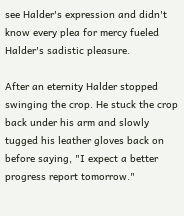see Halder's expression and didn't know every plea for mercy fueled Halder's sadistic pleasure.

After an eternity Halder stopped swinging the crop. He stuck the crop back under his arm and slowly tugged his leather gloves back on before saying, "I expect a better progress report tomorrow."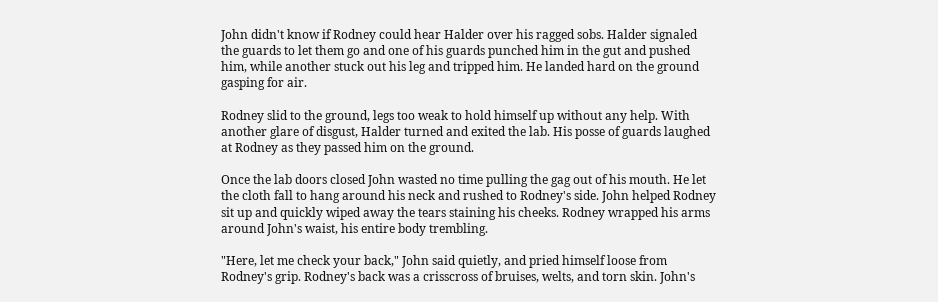John didn't know if Rodney could hear Halder over his ragged sobs. Halder signaled the guards to let them go and one of his guards punched him in the gut and pushed him, while another stuck out his leg and tripped him. He landed hard on the ground gasping for air.

Rodney slid to the ground, legs too weak to hold himself up without any help. With another glare of disgust, Halder turned and exited the lab. His posse of guards laughed at Rodney as they passed him on the ground.

Once the lab doors closed John wasted no time pulling the gag out of his mouth. He let the cloth fall to hang around his neck and rushed to Rodney's side. John helped Rodney sit up and quickly wiped away the tears staining his cheeks. Rodney wrapped his arms around John's waist, his entire body trembling.

"Here, let me check your back," John said quietly, and pried himself loose from Rodney's grip. Rodney's back was a crisscross of bruises, welts, and torn skin. John's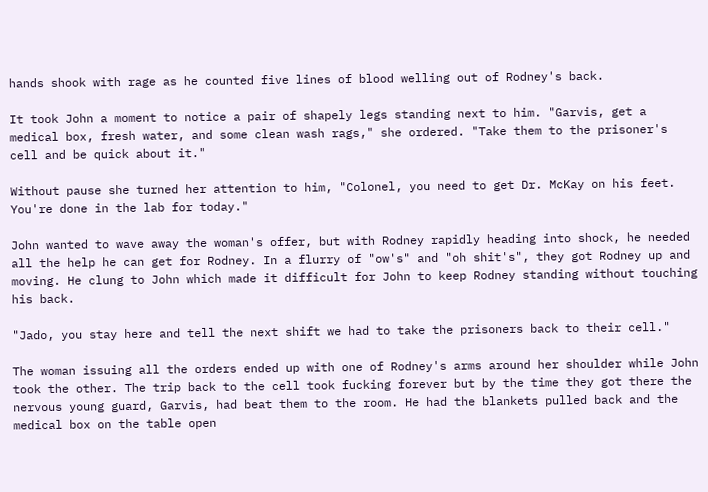hands shook with rage as he counted five lines of blood welling out of Rodney's back.

It took John a moment to notice a pair of shapely legs standing next to him. "Garvis, get a medical box, fresh water, and some clean wash rags," she ordered. "Take them to the prisoner's cell and be quick about it."

Without pause she turned her attention to him, "Colonel, you need to get Dr. McKay on his feet. You're done in the lab for today."

John wanted to wave away the woman's offer, but with Rodney rapidly heading into shock, he needed all the help he can get for Rodney. In a flurry of "ow's" and "oh shit's", they got Rodney up and moving. He clung to John which made it difficult for John to keep Rodney standing without touching his back.

"Jado, you stay here and tell the next shift we had to take the prisoners back to their cell."

The woman issuing all the orders ended up with one of Rodney's arms around her shoulder while John took the other. The trip back to the cell took fucking forever but by the time they got there the nervous young guard, Garvis, had beat them to the room. He had the blankets pulled back and the medical box on the table open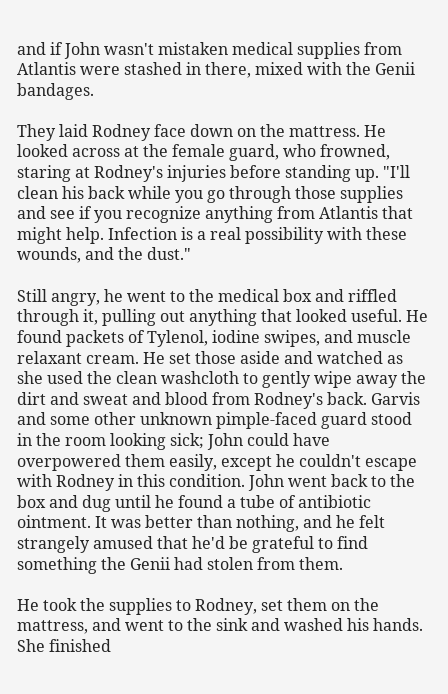and if John wasn't mistaken medical supplies from Atlantis were stashed in there, mixed with the Genii bandages.

They laid Rodney face down on the mattress. He looked across at the female guard, who frowned, staring at Rodney's injuries before standing up. "I'll clean his back while you go through those supplies and see if you recognize anything from Atlantis that might help. Infection is a real possibility with these wounds, and the dust."

Still angry, he went to the medical box and riffled through it, pulling out anything that looked useful. He found packets of Tylenol, iodine swipes, and muscle relaxant cream. He set those aside and watched as she used the clean washcloth to gently wipe away the dirt and sweat and blood from Rodney's back. Garvis and some other unknown pimple-faced guard stood in the room looking sick; John could have overpowered them easily, except he couldn't escape with Rodney in this condition. John went back to the box and dug until he found a tube of antibiotic ointment. It was better than nothing, and he felt strangely amused that he'd be grateful to find something the Genii had stolen from them.

He took the supplies to Rodney, set them on the mattress, and went to the sink and washed his hands. She finished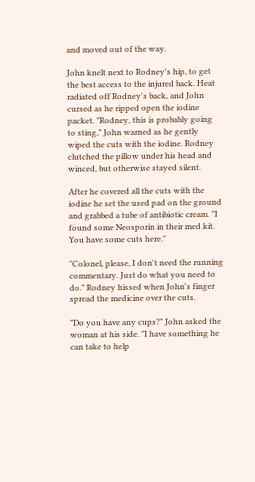and moved out of the way.

John knelt next to Rodney's hip, to get the best access to the injured back. Heat radiated off Rodney's back, and John cursed as he ripped open the iodine packet. "Rodney, this is probably going to sting," John warned as he gently wiped the cuts with the iodine. Rodney clutched the pillow under his head and winced, but otherwise stayed silent.

After he covered all the cuts with the iodine he set the used pad on the ground and grabbed a tube of antibiotic cream. "I found some Neosporin in their med kit. You have some cuts here."

"Colonel, please, I don't need the running commentary. Just do what you need to do." Rodney hissed when John's finger spread the medicine over the cuts.

"Do you have any cups?" John asked the woman at his side. "I have something he can take to help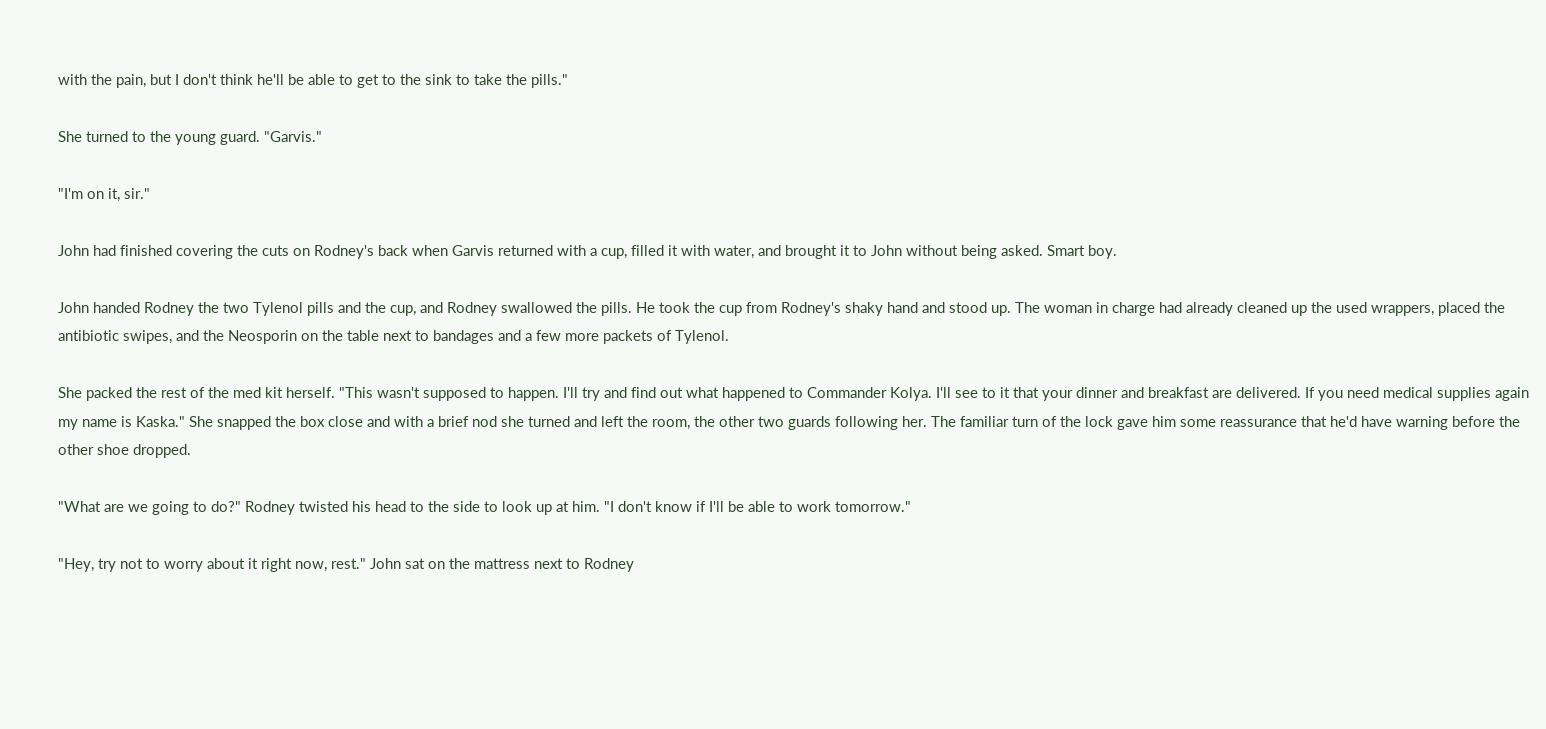with the pain, but I don't think he'll be able to get to the sink to take the pills."

She turned to the young guard. "Garvis."

"I'm on it, sir."

John had finished covering the cuts on Rodney's back when Garvis returned with a cup, filled it with water, and brought it to John without being asked. Smart boy.

John handed Rodney the two Tylenol pills and the cup, and Rodney swallowed the pills. He took the cup from Rodney's shaky hand and stood up. The woman in charge had already cleaned up the used wrappers, placed the antibiotic swipes, and the Neosporin on the table next to bandages and a few more packets of Tylenol.

She packed the rest of the med kit herself. "This wasn't supposed to happen. I'll try and find out what happened to Commander Kolya. I'll see to it that your dinner and breakfast are delivered. If you need medical supplies again my name is Kaska." She snapped the box close and with a brief nod she turned and left the room, the other two guards following her. The familiar turn of the lock gave him some reassurance that he'd have warning before the other shoe dropped.

"What are we going to do?" Rodney twisted his head to the side to look up at him. "I don't know if I'll be able to work tomorrow."

"Hey, try not to worry about it right now, rest." John sat on the mattress next to Rodney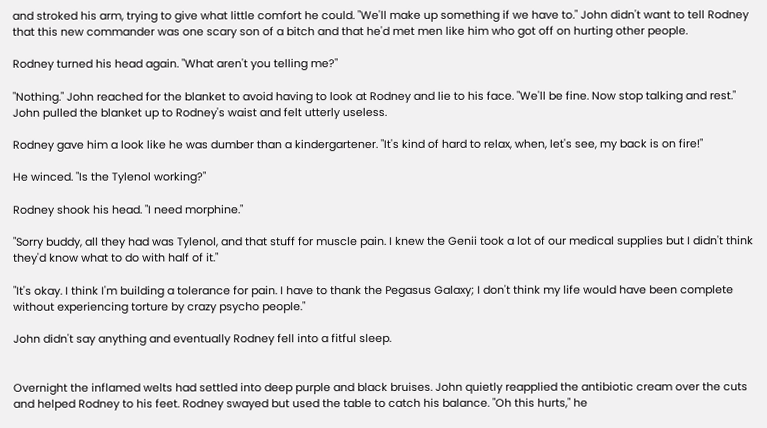and stroked his arm, trying to give what little comfort he could. "We'll make up something if we have to." John didn't want to tell Rodney that this new commander was one scary son of a bitch and that he'd met men like him who got off on hurting other people.

Rodney turned his head again. "What aren't you telling me?"

"Nothing." John reached for the blanket to avoid having to look at Rodney and lie to his face. "We'll be fine. Now stop talking and rest." John pulled the blanket up to Rodney's waist and felt utterly useless.

Rodney gave him a look like he was dumber than a kindergartener. "It's kind of hard to relax, when, let's see, my back is on fire!"

He winced. "Is the Tylenol working?"

Rodney shook his head. "I need morphine."

"Sorry buddy, all they had was Tylenol, and that stuff for muscle pain. I knew the Genii took a lot of our medical supplies but I didn't think they'd know what to do with half of it."

"It's okay. I think I'm building a tolerance for pain. I have to thank the Pegasus Galaxy; I don't think my life would have been complete without experiencing torture by crazy psycho people."

John didn't say anything and eventually Rodney fell into a fitful sleep.


Overnight the inflamed welts had settled into deep purple and black bruises. John quietly reapplied the antibiotic cream over the cuts and helped Rodney to his feet. Rodney swayed but used the table to catch his balance. "Oh this hurts," he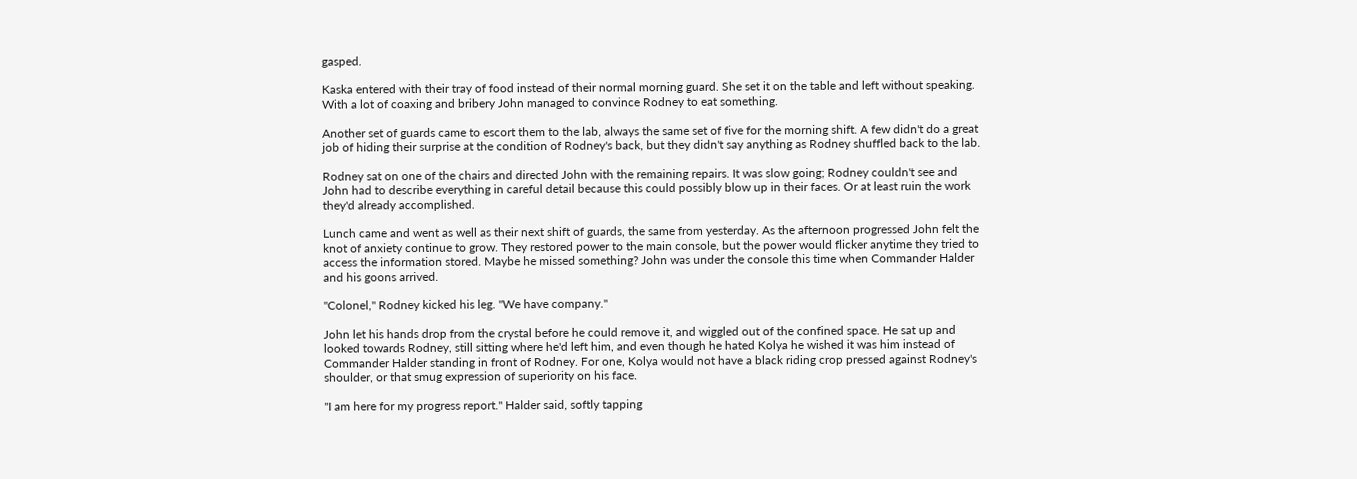gasped.

Kaska entered with their tray of food instead of their normal morning guard. She set it on the table and left without speaking. With a lot of coaxing and bribery John managed to convince Rodney to eat something.

Another set of guards came to escort them to the lab, always the same set of five for the morning shift. A few didn't do a great job of hiding their surprise at the condition of Rodney's back, but they didn't say anything as Rodney shuffled back to the lab.

Rodney sat on one of the chairs and directed John with the remaining repairs. It was slow going; Rodney couldn't see and John had to describe everything in careful detail because this could possibly blow up in their faces. Or at least ruin the work they'd already accomplished.

Lunch came and went as well as their next shift of guards, the same from yesterday. As the afternoon progressed John felt the knot of anxiety continue to grow. They restored power to the main console, but the power would flicker anytime they tried to access the information stored. Maybe he missed something? John was under the console this time when Commander Halder and his goons arrived.

"Colonel," Rodney kicked his leg. "We have company."

John let his hands drop from the crystal before he could remove it, and wiggled out of the confined space. He sat up and looked towards Rodney, still sitting where he'd left him, and even though he hated Kolya he wished it was him instead of Commander Halder standing in front of Rodney. For one, Kolya would not have a black riding crop pressed against Rodney's shoulder, or that smug expression of superiority on his face.

"I am here for my progress report." Halder said, softly tapping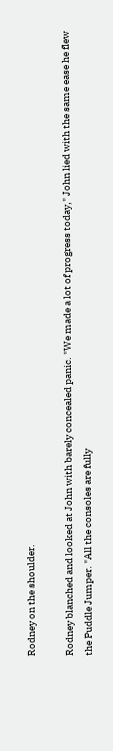Rodney on the shoulder.

Rodney blanched and looked at John with barely concealed panic. "We made a lot of progress today," John lied with the same ease he flew the Puddle Jumper. "All the consoles are fully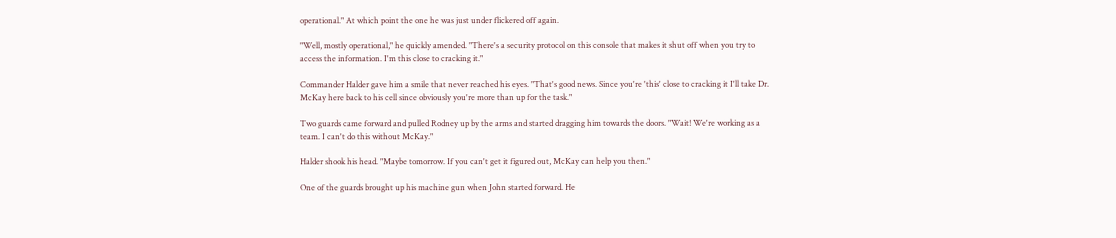operational." At which point the one he was just under flickered off again.

"Well, mostly operational," he quickly amended. "There's a security protocol on this console that makes it shut off when you try to access the information. I'm this close to cracking it."

Commander Halder gave him a smile that never reached his eyes. "That's good news. Since you're 'this' close to cracking it I'll take Dr. McKay here back to his cell since obviously you're more than up for the task."

Two guards came forward and pulled Rodney up by the arms and started dragging him towards the doors. "Wait! We're working as a team. I can't do this without McKay."

Halder shook his head. "Maybe tomorrow. If you can't get it figured out, McKay can help you then."

One of the guards brought up his machine gun when John started forward. He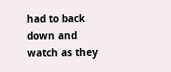had to back down and watch as they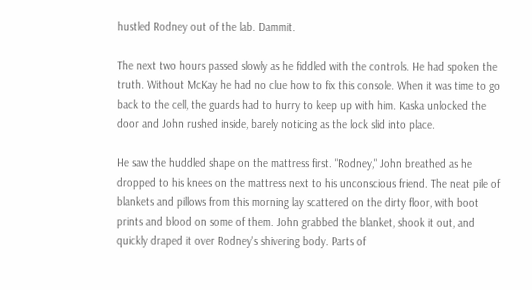hustled Rodney out of the lab. Dammit.

The next two hours passed slowly as he fiddled with the controls. He had spoken the truth. Without McKay he had no clue how to fix this console. When it was time to go back to the cell, the guards had to hurry to keep up with him. Kaska unlocked the door and John rushed inside, barely noticing as the lock slid into place.

He saw the huddled shape on the mattress first. "Rodney," John breathed as he dropped to his knees on the mattress next to his unconscious friend. The neat pile of blankets and pillows from this morning lay scattered on the dirty floor, with boot prints and blood on some of them. John grabbed the blanket, shook it out, and quickly draped it over Rodney's shivering body. Parts of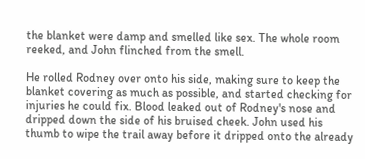the blanket were damp and smelled like sex. The whole room reeked, and John flinched from the smell.

He rolled Rodney over onto his side, making sure to keep the blanket covering as much as possible, and started checking for injuries he could fix. Blood leaked out of Rodney's nose and dripped down the side of his bruised cheek. John used his thumb to wipe the trail away before it dripped onto the already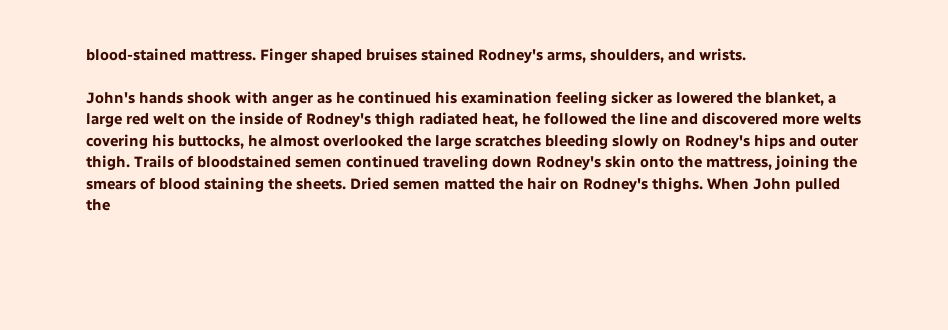blood-stained mattress. Finger shaped bruises stained Rodney's arms, shoulders, and wrists.

John's hands shook with anger as he continued his examination feeling sicker as lowered the blanket, a large red welt on the inside of Rodney's thigh radiated heat, he followed the line and discovered more welts covering his buttocks, he almost overlooked the large scratches bleeding slowly on Rodney's hips and outer thigh. Trails of bloodstained semen continued traveling down Rodney's skin onto the mattress, joining the smears of blood staining the sheets. Dried semen matted the hair on Rodney's thighs. When John pulled the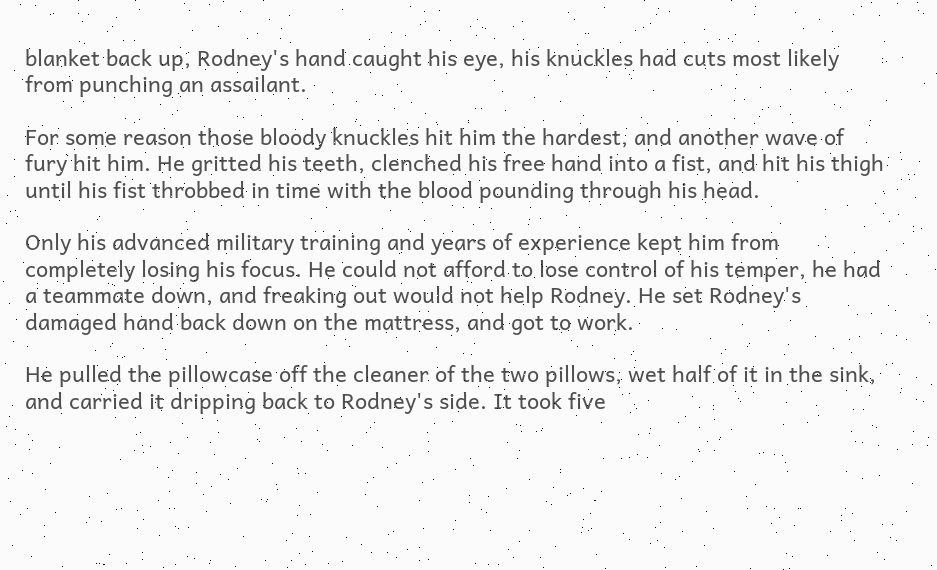blanket back up, Rodney's hand caught his eye, his knuckles had cuts most likely from punching an assailant.

For some reason those bloody knuckles hit him the hardest, and another wave of fury hit him. He gritted his teeth, clenched his free hand into a fist, and hit his thigh until his fist throbbed in time with the blood pounding through his head.

Only his advanced military training and years of experience kept him from completely losing his focus. He could not afford to lose control of his temper, he had a teammate down, and freaking out would not help Rodney. He set Rodney's damaged hand back down on the mattress, and got to work.

He pulled the pillowcase off the cleaner of the two pillows, wet half of it in the sink, and carried it dripping back to Rodney's side. It took five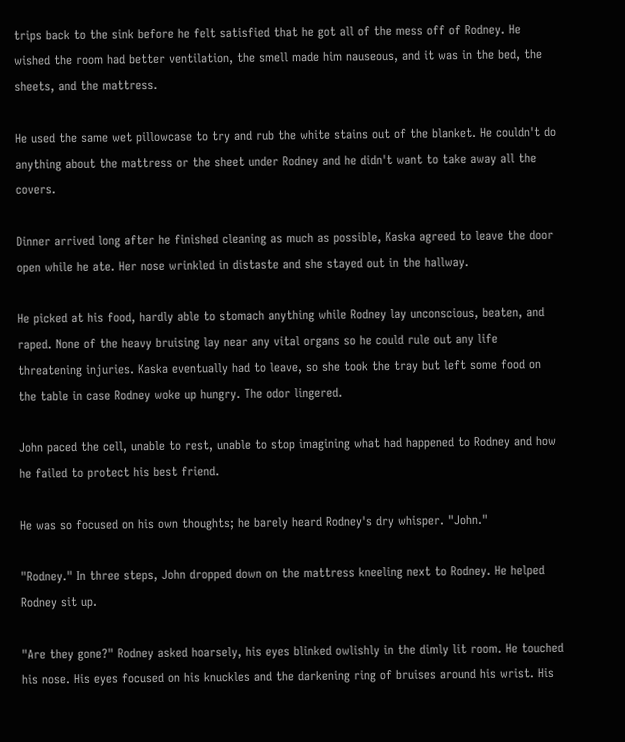trips back to the sink before he felt satisfied that he got all of the mess off of Rodney. He wished the room had better ventilation, the smell made him nauseous, and it was in the bed, the sheets, and the mattress.

He used the same wet pillowcase to try and rub the white stains out of the blanket. He couldn't do anything about the mattress or the sheet under Rodney and he didn't want to take away all the covers.

Dinner arrived long after he finished cleaning as much as possible, Kaska agreed to leave the door open while he ate. Her nose wrinkled in distaste and she stayed out in the hallway.

He picked at his food, hardly able to stomach anything while Rodney lay unconscious, beaten, and raped. None of the heavy bruising lay near any vital organs so he could rule out any life threatening injuries. Kaska eventually had to leave, so she took the tray but left some food on the table in case Rodney woke up hungry. The odor lingered.

John paced the cell, unable to rest, unable to stop imagining what had happened to Rodney and how he failed to protect his best friend.

He was so focused on his own thoughts; he barely heard Rodney's dry whisper. "John."

"Rodney." In three steps, John dropped down on the mattress kneeling next to Rodney. He helped Rodney sit up.

"Are they gone?" Rodney asked hoarsely, his eyes blinked owlishly in the dimly lit room. He touched his nose. His eyes focused on his knuckles and the darkening ring of bruises around his wrist. His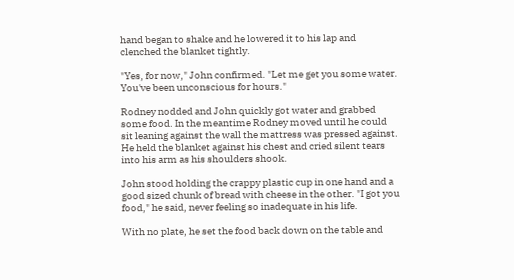hand began to shake and he lowered it to his lap and clenched the blanket tightly.

"Yes, for now," John confirmed. "Let me get you some water. You've been unconscious for hours."

Rodney nodded and John quickly got water and grabbed some food. In the meantime Rodney moved until he could sit leaning against the wall the mattress was pressed against. He held the blanket against his chest and cried silent tears into his arm as his shoulders shook.

John stood holding the crappy plastic cup in one hand and a good sized chunk of bread with cheese in the other. "I got you food," he said, never feeling so inadequate in his life.

With no plate, he set the food back down on the table and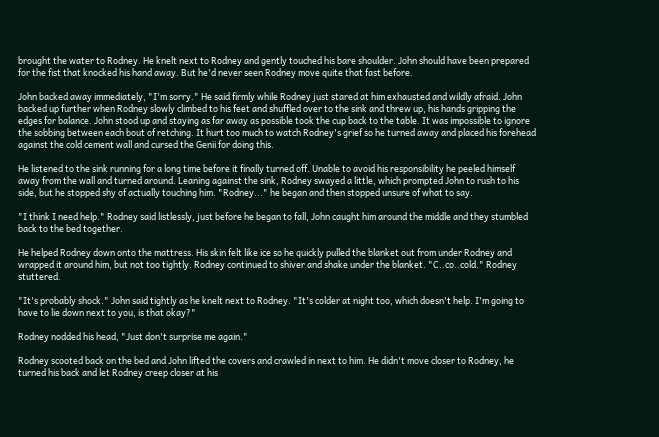brought the water to Rodney. He knelt next to Rodney and gently touched his bare shoulder. John should have been prepared for the fist that knocked his hand away. But he'd never seen Rodney move quite that fast before.

John backed away immediately, "I'm sorry." He said firmly while Rodney just stared at him exhausted and wildly afraid. John backed up further when Rodney slowly climbed to his feet and shuffled over to the sink and threw up, his hands gripping the edges for balance. John stood up and staying as far away as possible took the cup back to the table. It was impossible to ignore the sobbing between each bout of retching. It hurt too much to watch Rodney's grief so he turned away and placed his forehead against the cold cement wall and cursed the Genii for doing this.

He listened to the sink running for a long time before it finally turned off. Unable to avoid his responsibility he peeled himself away from the wall and turned around. Leaning against the sink, Rodney swayed a little, which prompted John to rush to his side, but he stopped shy of actually touching him. "Rodney..." he began and then stopped unsure of what to say.

"I think I need help." Rodney said listlessly, just before he began to fall, John caught him around the middle and they stumbled back to the bed together.

He helped Rodney down onto the mattress. His skin felt like ice so he quickly pulled the blanket out from under Rodney and wrapped it around him, but not too tightly. Rodney continued to shiver and shake under the blanket. "C..co..cold." Rodney stuttered.

"It's probably shock." John said tightly as he knelt next to Rodney. "It's colder at night too, which doesn't help. I'm going to have to lie down next to you, is that okay?"

Rodney nodded his head, "Just don't surprise me again."

Rodney scooted back on the bed and John lifted the covers and crawled in next to him. He didn't move closer to Rodney, he turned his back and let Rodney creep closer at his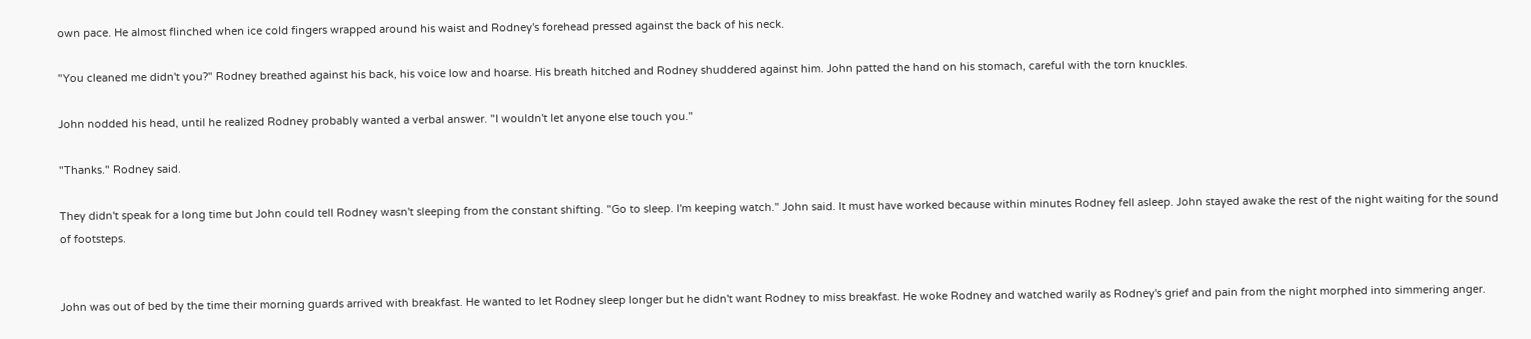own pace. He almost flinched when ice cold fingers wrapped around his waist and Rodney's forehead pressed against the back of his neck.

"You cleaned me didn't you?" Rodney breathed against his back, his voice low and hoarse. His breath hitched and Rodney shuddered against him. John patted the hand on his stomach, careful with the torn knuckles.

John nodded his head, until he realized Rodney probably wanted a verbal answer. "I wouldn't let anyone else touch you."

"Thanks." Rodney said.

They didn't speak for a long time but John could tell Rodney wasn't sleeping from the constant shifting. "Go to sleep. I'm keeping watch." John said. It must have worked because within minutes Rodney fell asleep. John stayed awake the rest of the night waiting for the sound of footsteps.


John was out of bed by the time their morning guards arrived with breakfast. He wanted to let Rodney sleep longer but he didn't want Rodney to miss breakfast. He woke Rodney and watched warily as Rodney's grief and pain from the night morphed into simmering anger.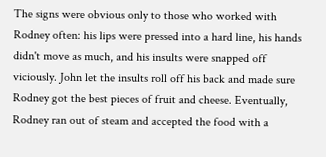The signs were obvious only to those who worked with Rodney often: his lips were pressed into a hard line, his hands didn't move as much, and his insults were snapped off viciously. John let the insults roll off his back and made sure Rodney got the best pieces of fruit and cheese. Eventually, Rodney ran out of steam and accepted the food with a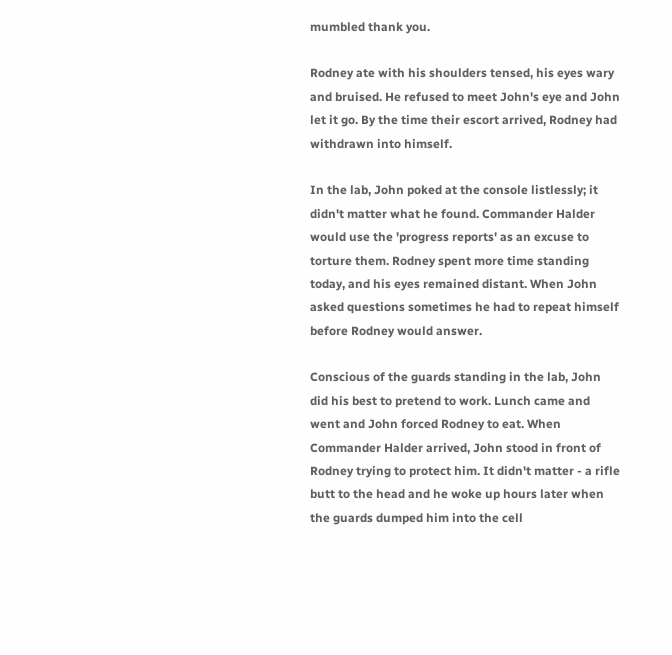mumbled thank you.

Rodney ate with his shoulders tensed, his eyes wary and bruised. He refused to meet John's eye and John let it go. By the time their escort arrived, Rodney had withdrawn into himself.

In the lab, John poked at the console listlessly; it didn't matter what he found. Commander Halder would use the 'progress reports' as an excuse to torture them. Rodney spent more time standing today, and his eyes remained distant. When John asked questions sometimes he had to repeat himself before Rodney would answer.

Conscious of the guards standing in the lab, John did his best to pretend to work. Lunch came and went and John forced Rodney to eat. When Commander Halder arrived, John stood in front of Rodney trying to protect him. It didn't matter - a rifle butt to the head and he woke up hours later when the guards dumped him into the cell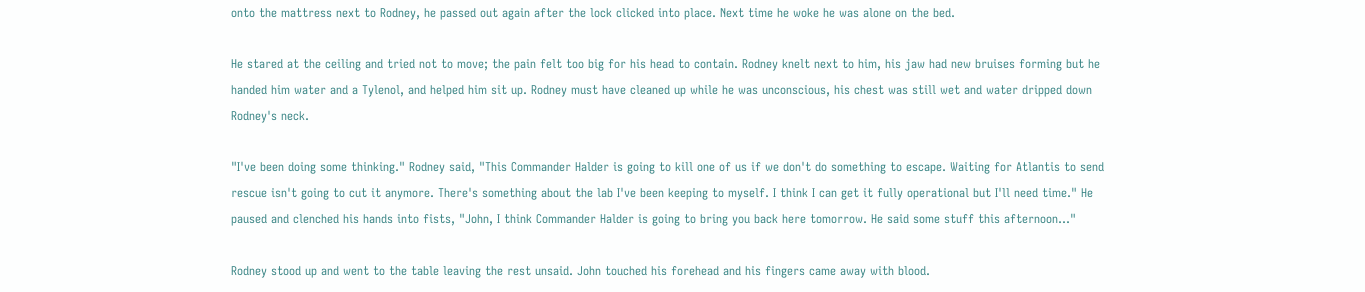onto the mattress next to Rodney, he passed out again after the lock clicked into place. Next time he woke he was alone on the bed.

He stared at the ceiling and tried not to move; the pain felt too big for his head to contain. Rodney knelt next to him, his jaw had new bruises forming but he handed him water and a Tylenol, and helped him sit up. Rodney must have cleaned up while he was unconscious, his chest was still wet and water dripped down Rodney's neck.

"I've been doing some thinking." Rodney said, "This Commander Halder is going to kill one of us if we don't do something to escape. Waiting for Atlantis to send rescue isn't going to cut it anymore. There's something about the lab I've been keeping to myself. I think I can get it fully operational but I'll need time." He paused and clenched his hands into fists, "John, I think Commander Halder is going to bring you back here tomorrow. He said some stuff this afternoon..."

Rodney stood up and went to the table leaving the rest unsaid. John touched his forehead and his fingers came away with blood.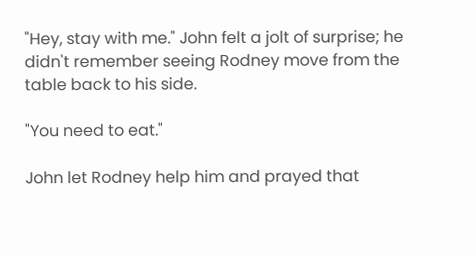"Hey, stay with me." John felt a jolt of surprise; he didn't remember seeing Rodney move from the table back to his side.

"You need to eat."

John let Rodney help him and prayed that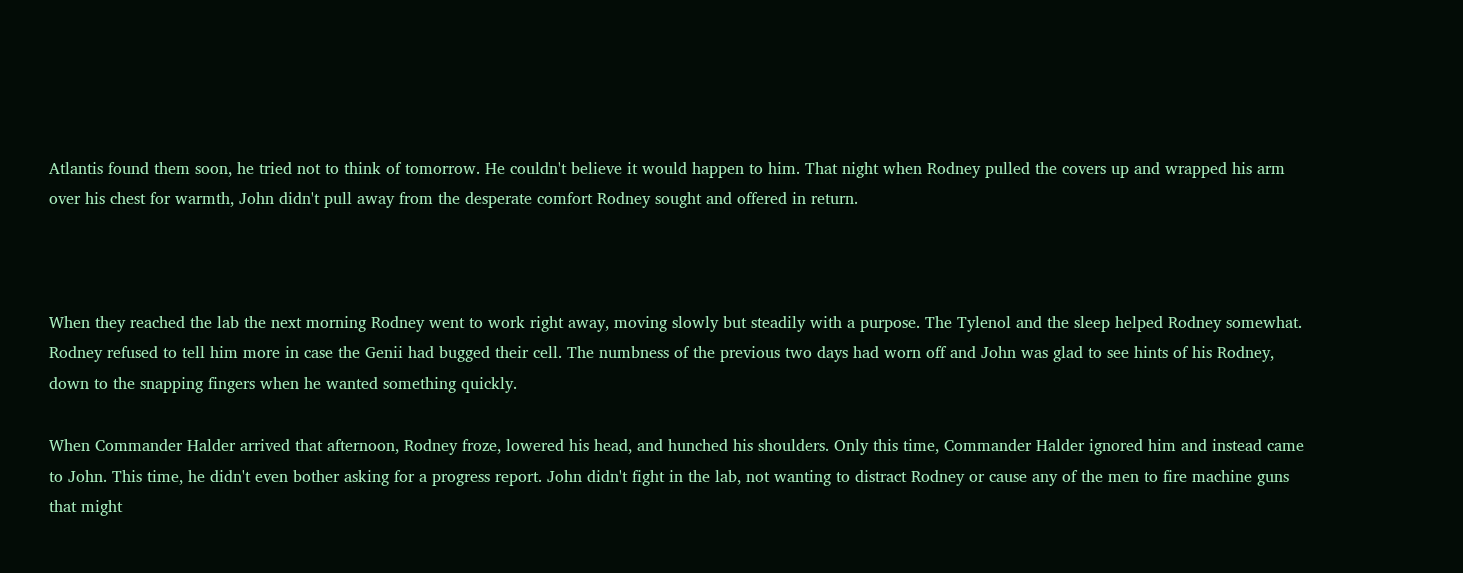Atlantis found them soon, he tried not to think of tomorrow. He couldn't believe it would happen to him. That night when Rodney pulled the covers up and wrapped his arm over his chest for warmth, John didn't pull away from the desperate comfort Rodney sought and offered in return.



When they reached the lab the next morning Rodney went to work right away, moving slowly but steadily with a purpose. The Tylenol and the sleep helped Rodney somewhat. Rodney refused to tell him more in case the Genii had bugged their cell. The numbness of the previous two days had worn off and John was glad to see hints of his Rodney, down to the snapping fingers when he wanted something quickly.

When Commander Halder arrived that afternoon, Rodney froze, lowered his head, and hunched his shoulders. Only this time, Commander Halder ignored him and instead came to John. This time, he didn't even bother asking for a progress report. John didn't fight in the lab, not wanting to distract Rodney or cause any of the men to fire machine guns that might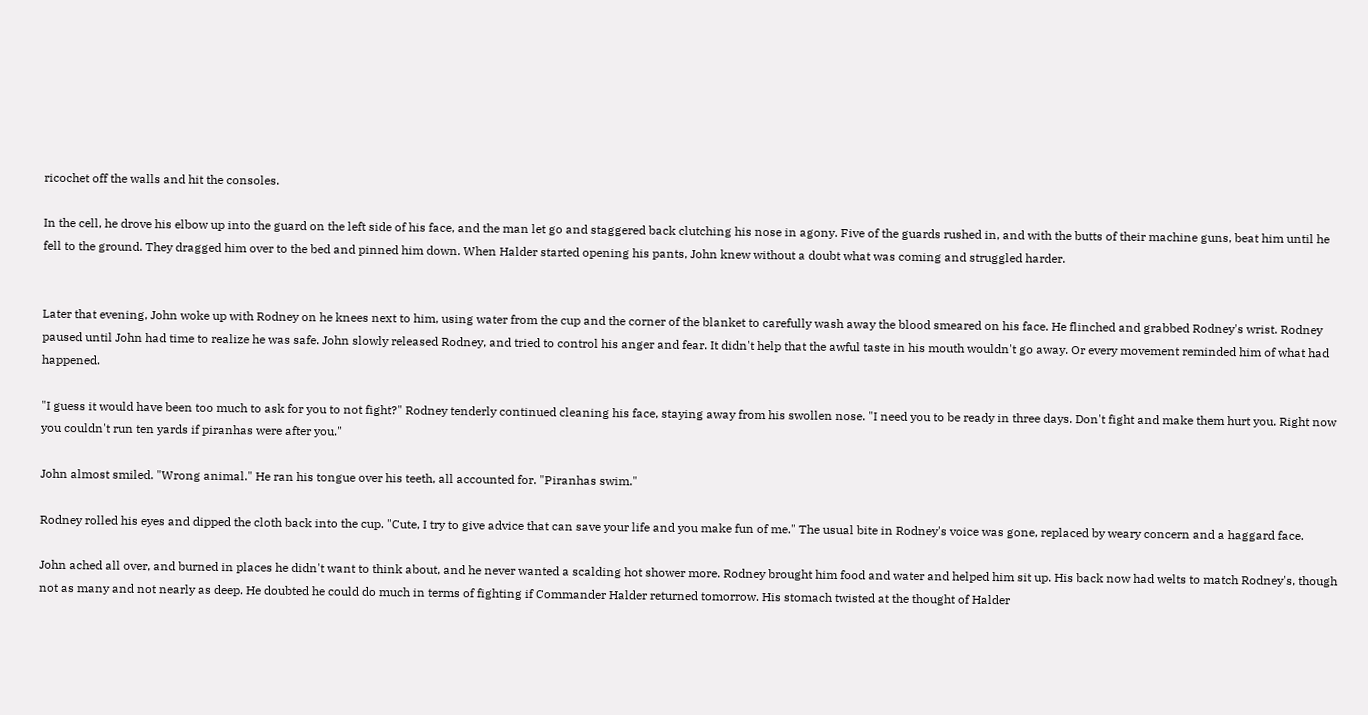ricochet off the walls and hit the consoles.

In the cell, he drove his elbow up into the guard on the left side of his face, and the man let go and staggered back clutching his nose in agony. Five of the guards rushed in, and with the butts of their machine guns, beat him until he fell to the ground. They dragged him over to the bed and pinned him down. When Halder started opening his pants, John knew without a doubt what was coming and struggled harder.


Later that evening, John woke up with Rodney on he knees next to him, using water from the cup and the corner of the blanket to carefully wash away the blood smeared on his face. He flinched and grabbed Rodney's wrist. Rodney paused until John had time to realize he was safe. John slowly released Rodney, and tried to control his anger and fear. It didn't help that the awful taste in his mouth wouldn't go away. Or every movement reminded him of what had happened.

"I guess it would have been too much to ask for you to not fight?" Rodney tenderly continued cleaning his face, staying away from his swollen nose. "I need you to be ready in three days. Don't fight and make them hurt you. Right now you couldn't run ten yards if piranhas were after you."

John almost smiled. "Wrong animal." He ran his tongue over his teeth, all accounted for. "Piranhas swim."

Rodney rolled his eyes and dipped the cloth back into the cup. "Cute, I try to give advice that can save your life and you make fun of me." The usual bite in Rodney's voice was gone, replaced by weary concern and a haggard face.

John ached all over, and burned in places he didn't want to think about, and he never wanted a scalding hot shower more. Rodney brought him food and water and helped him sit up. His back now had welts to match Rodney's, though not as many and not nearly as deep. He doubted he could do much in terms of fighting if Commander Halder returned tomorrow. His stomach twisted at the thought of Halder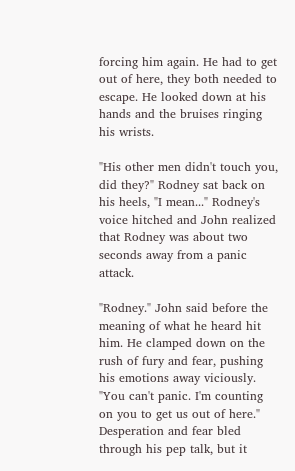forcing him again. He had to get out of here, they both needed to escape. He looked down at his hands and the bruises ringing his wrists.

"His other men didn't touch you, did they?" Rodney sat back on his heels, "I mean..." Rodney's voice hitched and John realized that Rodney was about two seconds away from a panic attack.

"Rodney." John said before the meaning of what he heard hit him. He clamped down on the rush of fury and fear, pushing his emotions away viciously. "You can't panic. I'm counting on you to get us out of here." Desperation and fear bled through his pep talk, but it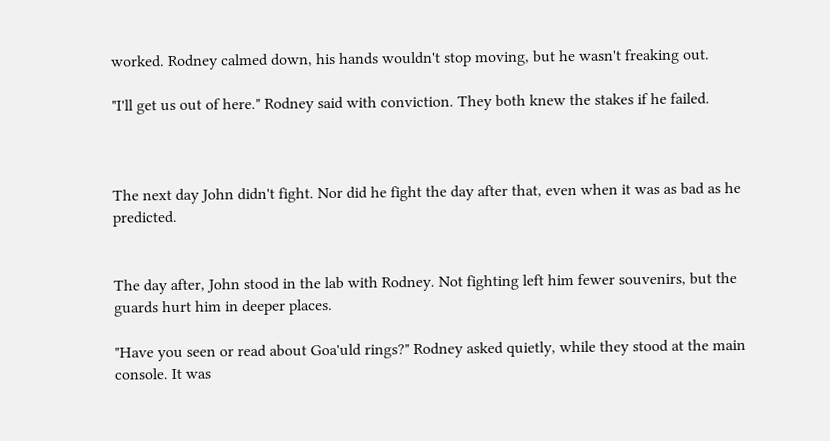worked. Rodney calmed down, his hands wouldn't stop moving, but he wasn't freaking out.

"I'll get us out of here." Rodney said with conviction. They both knew the stakes if he failed.



The next day John didn't fight. Nor did he fight the day after that, even when it was as bad as he predicted.


The day after, John stood in the lab with Rodney. Not fighting left him fewer souvenirs, but the guards hurt him in deeper places.

"Have you seen or read about Goa'uld rings?" Rodney asked quietly, while they stood at the main console. It was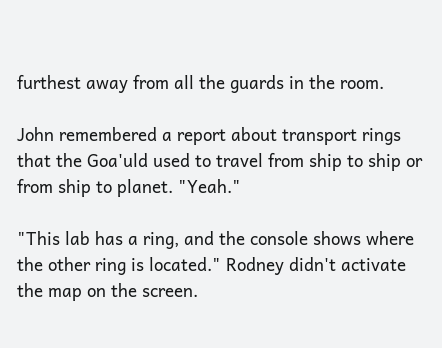furthest away from all the guards in the room.

John remembered a report about transport rings that the Goa'uld used to travel from ship to ship or from ship to planet. "Yeah."

"This lab has a ring, and the console shows where the other ring is located." Rodney didn't activate the map on the screen.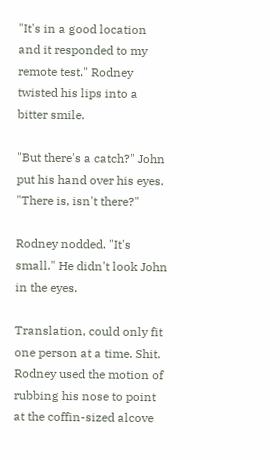"It's in a good location and it responded to my remote test." Rodney twisted his lips into a bitter smile.

"But there's a catch?" John put his hand over his eyes. "There is, isn't there?"

Rodney nodded. "It's small." He didn't look John in the eyes.

Translation, could only fit one person at a time. Shit. Rodney used the motion of rubbing his nose to point at the coffin-sized alcove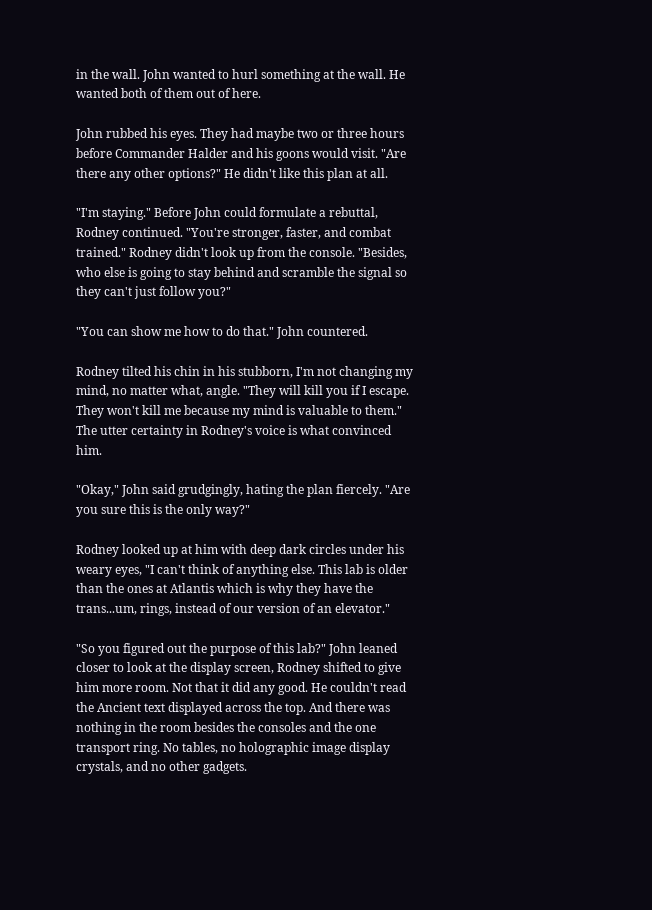in the wall. John wanted to hurl something at the wall. He wanted both of them out of here.

John rubbed his eyes. They had maybe two or three hours before Commander Halder and his goons would visit. "Are there any other options?" He didn't like this plan at all.

"I'm staying." Before John could formulate a rebuttal, Rodney continued. "You're stronger, faster, and combat trained." Rodney didn't look up from the console. "Besides, who else is going to stay behind and scramble the signal so they can't just follow you?"

"You can show me how to do that." John countered.

Rodney tilted his chin in his stubborn, I'm not changing my mind, no matter what, angle. "They will kill you if I escape. They won't kill me because my mind is valuable to them." The utter certainty in Rodney's voice is what convinced him.

"Okay," John said grudgingly, hating the plan fiercely. "Are you sure this is the only way?"

Rodney looked up at him with deep dark circles under his weary eyes, "I can't think of anything else. This lab is older than the ones at Atlantis which is why they have the trans...um, rings, instead of our version of an elevator."

"So you figured out the purpose of this lab?" John leaned closer to look at the display screen, Rodney shifted to give him more room. Not that it did any good. He couldn't read the Ancient text displayed across the top. And there was nothing in the room besides the consoles and the one transport ring. No tables, no holographic image display crystals, and no other gadgets.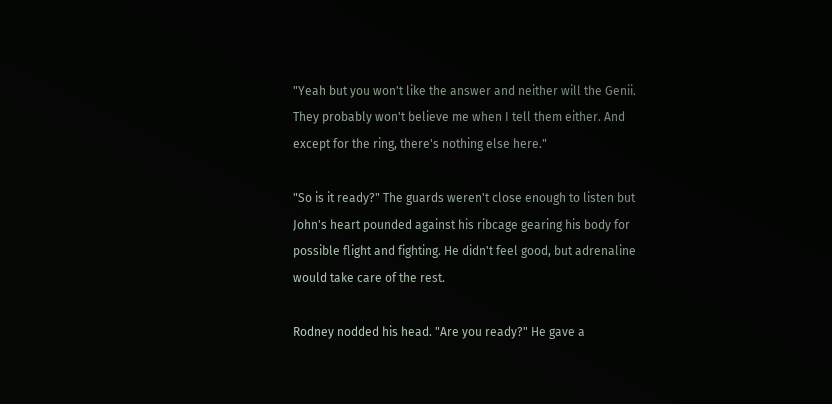"Yeah but you won't like the answer and neither will the Genii. They probably won't believe me when I tell them either. And except for the ring, there's nothing else here."

"So is it ready?" The guards weren't close enough to listen but John's heart pounded against his ribcage gearing his body for possible flight and fighting. He didn't feel good, but adrenaline would take care of the rest.

Rodney nodded his head. "Are you ready?" He gave a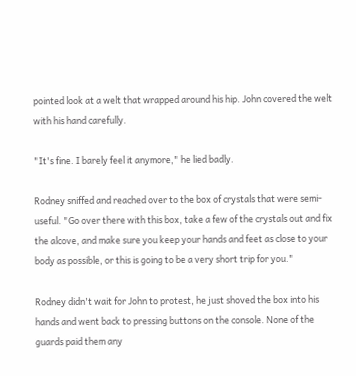pointed look at a welt that wrapped around his hip. John covered the welt with his hand carefully.

"It's fine. I barely feel it anymore," he lied badly.

Rodney sniffed and reached over to the box of crystals that were semi-useful. "Go over there with this box, take a few of the crystals out and fix the alcove, and make sure you keep your hands and feet as close to your body as possible, or this is going to be a very short trip for you."

Rodney didn't wait for John to protest, he just shoved the box into his hands and went back to pressing buttons on the console. None of the guards paid them any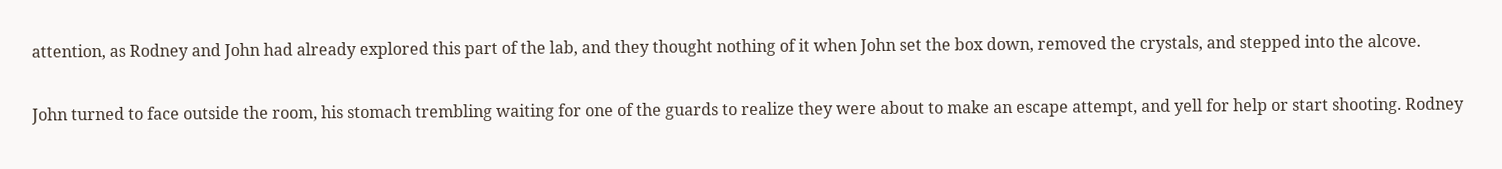attention, as Rodney and John had already explored this part of the lab, and they thought nothing of it when John set the box down, removed the crystals, and stepped into the alcove.

John turned to face outside the room, his stomach trembling waiting for one of the guards to realize they were about to make an escape attempt, and yell for help or start shooting. Rodney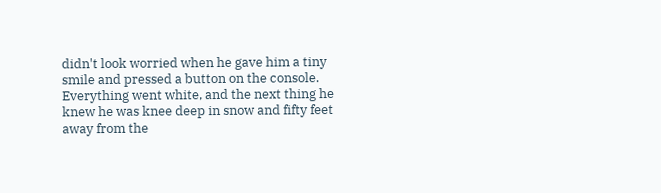didn't look worried when he gave him a tiny smile and pressed a button on the console. Everything went white, and the next thing he knew he was knee deep in snow and fifty feet away from the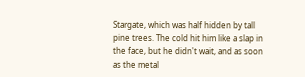Stargate, which was half hidden by tall pine trees. The cold hit him like a slap in the face, but he didn't wait, and as soon as the metal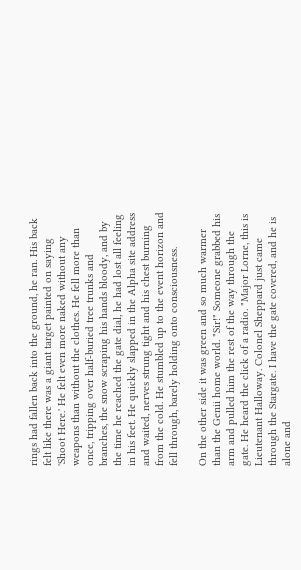rings had fallen back into the ground, he ran. His back felt like there was a giant target painted on saying 'Shoot Here.' He felt even more naked without any weapons than without the clothes. He fell more than once, tripping over half-buried tree trunks and branches, the snow scraping his hands bloody, and by the time he reached the gate dial, he had lost all feeling in his feet. He quickly slapped in the Alpha site address and waited, nerves strung tight and his chest burning from the cold. He stumbled up to the event horizon and fell through, barely holding onto consciousness.

On the other side it was green and so much warmer than the Genii home world. "Sir!" Someone grabbed his arm and pulled him the rest of the way through the gate. He heard the click of a radio. "Major Lorne, this is Lieutenant Halloway. Colonel Sheppard just came through the Stargate. I have the gate covered, and he is alone and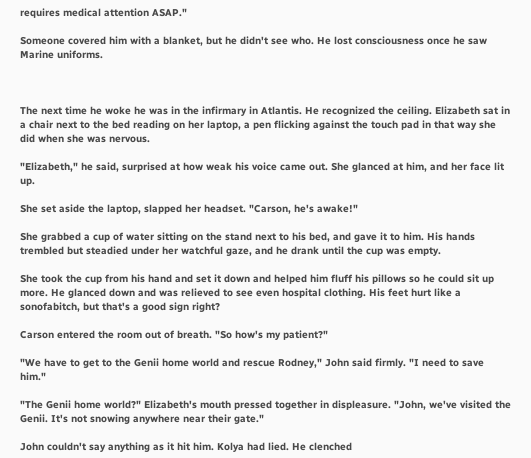requires medical attention ASAP."

Someone covered him with a blanket, but he didn't see who. He lost consciousness once he saw Marine uniforms.



The next time he woke he was in the infirmary in Atlantis. He recognized the ceiling. Elizabeth sat in a chair next to the bed reading on her laptop, a pen flicking against the touch pad in that way she did when she was nervous.

"Elizabeth," he said, surprised at how weak his voice came out. She glanced at him, and her face lit up.

She set aside the laptop, slapped her headset. "Carson, he's awake!"

She grabbed a cup of water sitting on the stand next to his bed, and gave it to him. His hands trembled but steadied under her watchful gaze, and he drank until the cup was empty.

She took the cup from his hand and set it down and helped him fluff his pillows so he could sit up more. He glanced down and was relieved to see even hospital clothing. His feet hurt like a sonofabitch, but that's a good sign right?

Carson entered the room out of breath. "So how's my patient?"

"We have to get to the Genii home world and rescue Rodney," John said firmly. "I need to save him."

"The Genii home world?" Elizabeth's mouth pressed together in displeasure. "John, we've visited the Genii. It's not snowing anywhere near their gate."

John couldn't say anything as it hit him. Kolya had lied. He clenched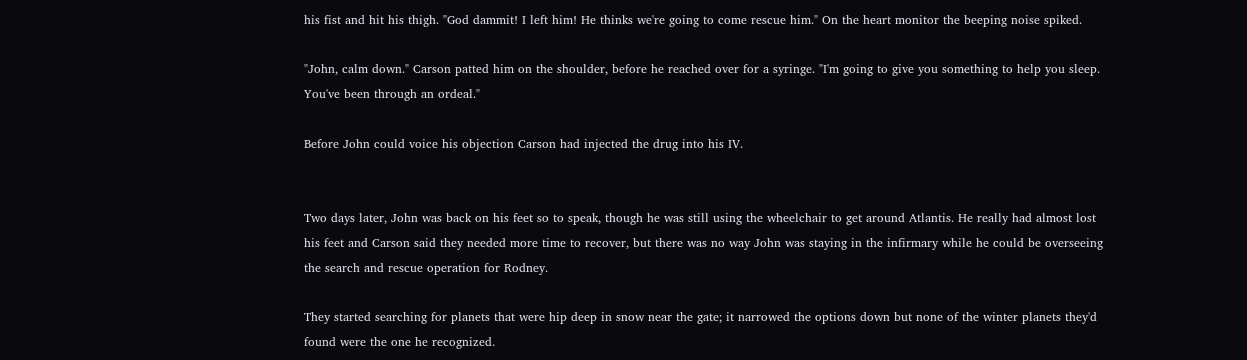his fist and hit his thigh. "God dammit! I left him! He thinks we're going to come rescue him." On the heart monitor the beeping noise spiked.

"John, calm down." Carson patted him on the shoulder, before he reached over for a syringe. "I'm going to give you something to help you sleep. You've been through an ordeal."

Before John could voice his objection Carson had injected the drug into his IV.


Two days later, John was back on his feet so to speak, though he was still using the wheelchair to get around Atlantis. He really had almost lost his feet and Carson said they needed more time to recover, but there was no way John was staying in the infirmary while he could be overseeing the search and rescue operation for Rodney.

They started searching for planets that were hip deep in snow near the gate; it narrowed the options down but none of the winter planets they'd found were the one he recognized.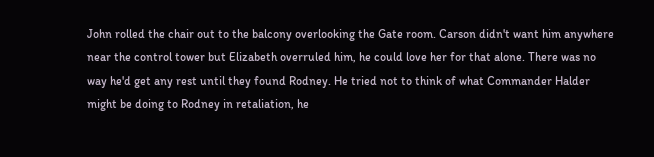John rolled the chair out to the balcony overlooking the Gate room. Carson didn't want him anywhere near the control tower but Elizabeth overruled him, he could love her for that alone. There was no way he'd get any rest until they found Rodney. He tried not to think of what Commander Halder might be doing to Rodney in retaliation, he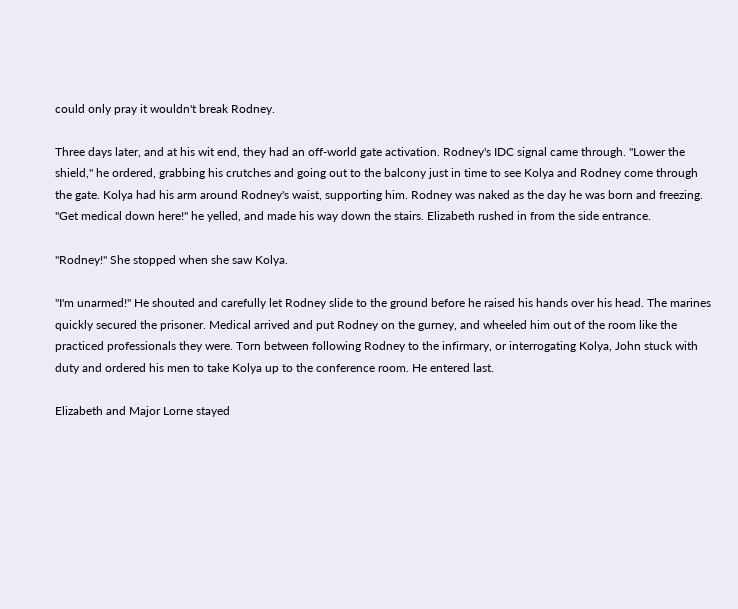could only pray it wouldn't break Rodney.

Three days later, and at his wit end, they had an off-world gate activation. Rodney's IDC signal came through. "Lower the shield," he ordered, grabbing his crutches and going out to the balcony just in time to see Kolya and Rodney come through the gate. Kolya had his arm around Rodney's waist, supporting him. Rodney was naked as the day he was born and freezing. "Get medical down here!" he yelled, and made his way down the stairs. Elizabeth rushed in from the side entrance.

"Rodney!" She stopped when she saw Kolya.

"I'm unarmed!" He shouted and carefully let Rodney slide to the ground before he raised his hands over his head. The marines quickly secured the prisoner. Medical arrived and put Rodney on the gurney, and wheeled him out of the room like the practiced professionals they were. Torn between following Rodney to the infirmary, or interrogating Kolya, John stuck with duty and ordered his men to take Kolya up to the conference room. He entered last.

Elizabeth and Major Lorne stayed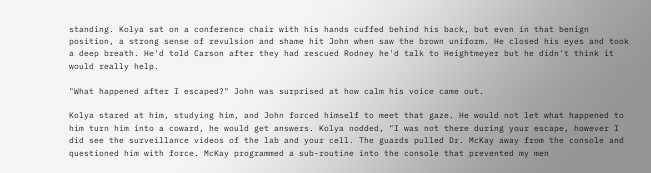standing. Kolya sat on a conference chair with his hands cuffed behind his back, but even in that benign position, a strong sense of revulsion and shame hit John when saw the brown uniform. He closed his eyes and took a deep breath. He'd told Carson after they had rescued Rodney he'd talk to Heightmeyer but he didn't think it would really help.

"What happened after I escaped?" John was surprised at how calm his voice came out.

Kolya stared at him, studying him, and John forced himself to meet that gaze. He would not let what happened to him turn him into a coward, he would get answers. Kolya nodded, "I was not there during your escape, however I did see the surveillance videos of the lab and your cell. The guards pulled Dr. McKay away from the console and questioned him with force. McKay programmed a sub-routine into the console that prevented my men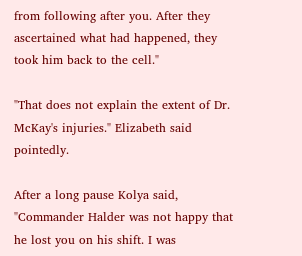from following after you. After they ascertained what had happened, they took him back to the cell."

"That does not explain the extent of Dr. McKay's injuries." Elizabeth said pointedly.

After a long pause Kolya said, "Commander Halder was not happy that he lost you on his shift. I was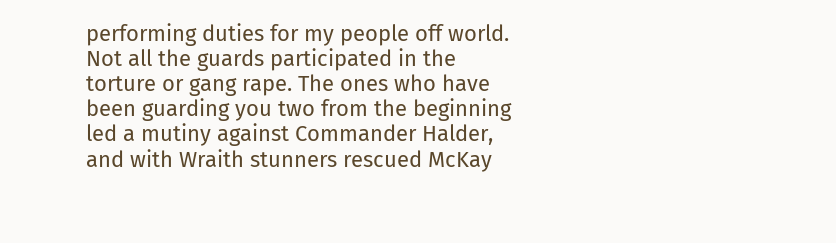performing duties for my people off world. Not all the guards participated in the torture or gang rape. The ones who have been guarding you two from the beginning led a mutiny against Commander Halder, and with Wraith stunners rescued McKay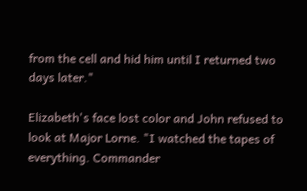from the cell and hid him until I returned two days later."

Elizabeth's face lost color and John refused to look at Major Lorne. "I watched the tapes of everything. Commander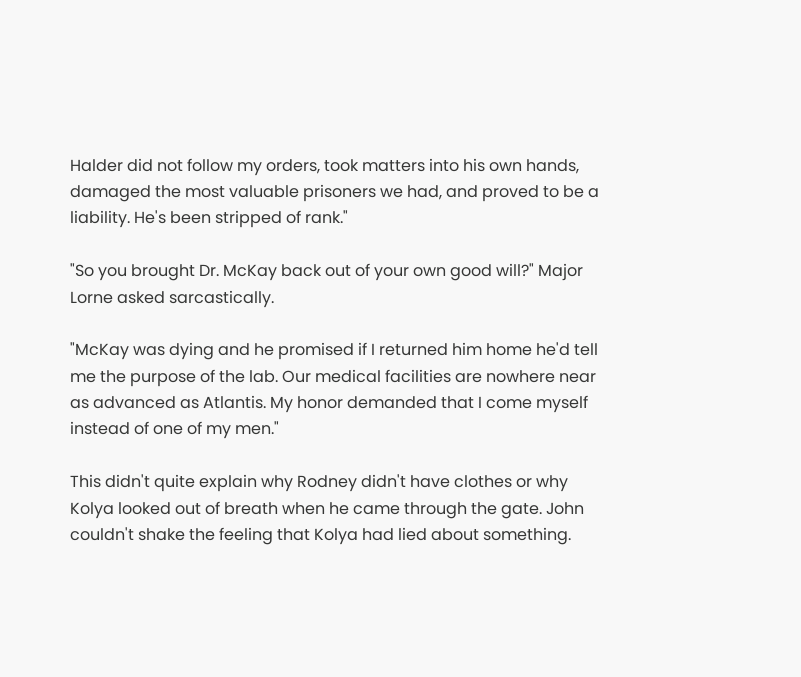Halder did not follow my orders, took matters into his own hands, damaged the most valuable prisoners we had, and proved to be a liability. He's been stripped of rank."

"So you brought Dr. McKay back out of your own good will?" Major Lorne asked sarcastically.

"McKay was dying and he promised if I returned him home he'd tell me the purpose of the lab. Our medical facilities are nowhere near as advanced as Atlantis. My honor demanded that I come myself instead of one of my men."

This didn't quite explain why Rodney didn't have clothes or why Kolya looked out of breath when he came through the gate. John couldn't shake the feeling that Kolya had lied about something.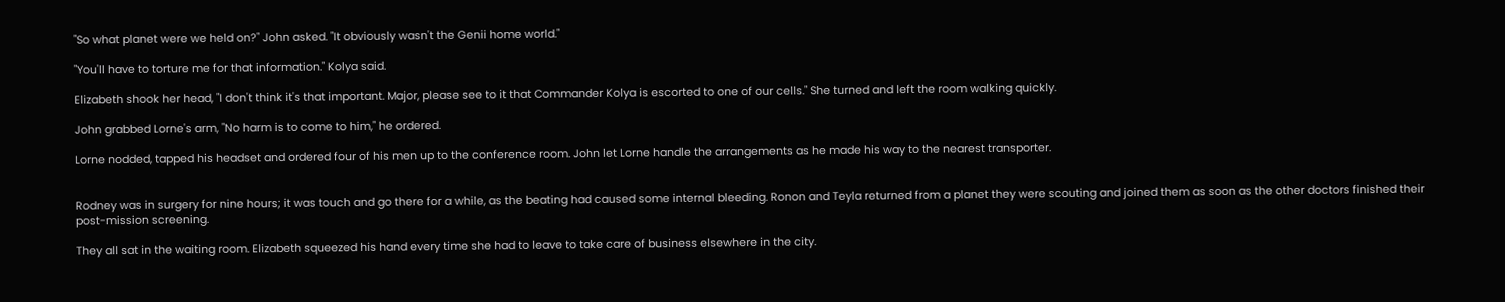"So what planet were we held on?" John asked. "It obviously wasn't the Genii home world."

"You'll have to torture me for that information." Kolya said.

Elizabeth shook her head, "I don't think it's that important. Major, please see to it that Commander Kolya is escorted to one of our cells." She turned and left the room walking quickly.

John grabbed Lorne's arm, "No harm is to come to him," he ordered.

Lorne nodded, tapped his headset and ordered four of his men up to the conference room. John let Lorne handle the arrangements as he made his way to the nearest transporter.


Rodney was in surgery for nine hours; it was touch and go there for a while, as the beating had caused some internal bleeding. Ronon and Teyla returned from a planet they were scouting and joined them as soon as the other doctors finished their post-mission screening.

They all sat in the waiting room. Elizabeth squeezed his hand every time she had to leave to take care of business elsewhere in the city.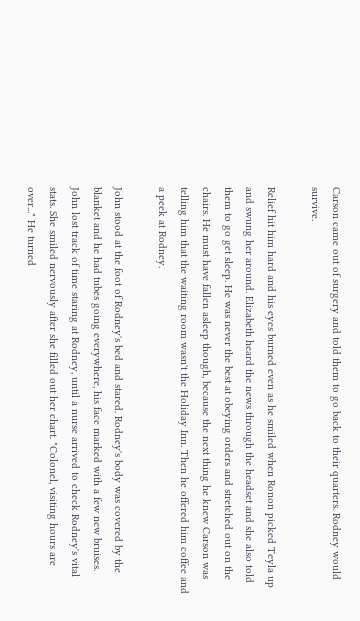Carson came out of surgery and told them to go back to their quarters. Rodney would survive.

Relief hit him hard and his eyes burned even as he smiled when Ronon picked Teyla up and swung her around. Elizabeth heard the news through the headset and she also told them to go get sleep. He was never the best at obeying orders and stretched out on the chairs. He must have fallen asleep though, because the next thing he knew Carson was telling him that the waiting room wasn't the Holiday Inn. Then he offered him coffee and a peek at Rodney.

John stood at the foot of Rodney's bed and stared. Rodney's body was covered by the blanket and he had tubes going everywhere, his face marked with a few new bruises. John lost track of time staring at Rodney, until a nurse arrived to check Rodney's vital stats. She smiled nervously after she filled out her chart. "Colonel, visiting hours are over..." He turned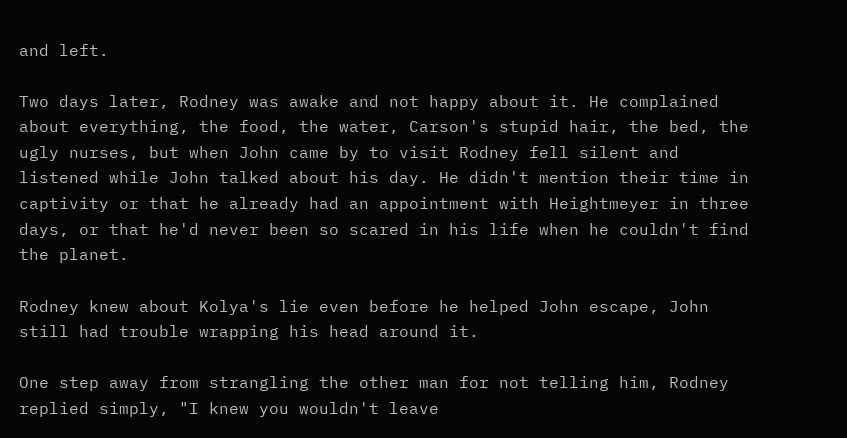and left.

Two days later, Rodney was awake and not happy about it. He complained about everything, the food, the water, Carson's stupid hair, the bed, the ugly nurses, but when John came by to visit Rodney fell silent and listened while John talked about his day. He didn't mention their time in captivity or that he already had an appointment with Heightmeyer in three days, or that he'd never been so scared in his life when he couldn't find the planet.

Rodney knew about Kolya's lie even before he helped John escape, John still had trouble wrapping his head around it.

One step away from strangling the other man for not telling him, Rodney replied simply, "I knew you wouldn't leave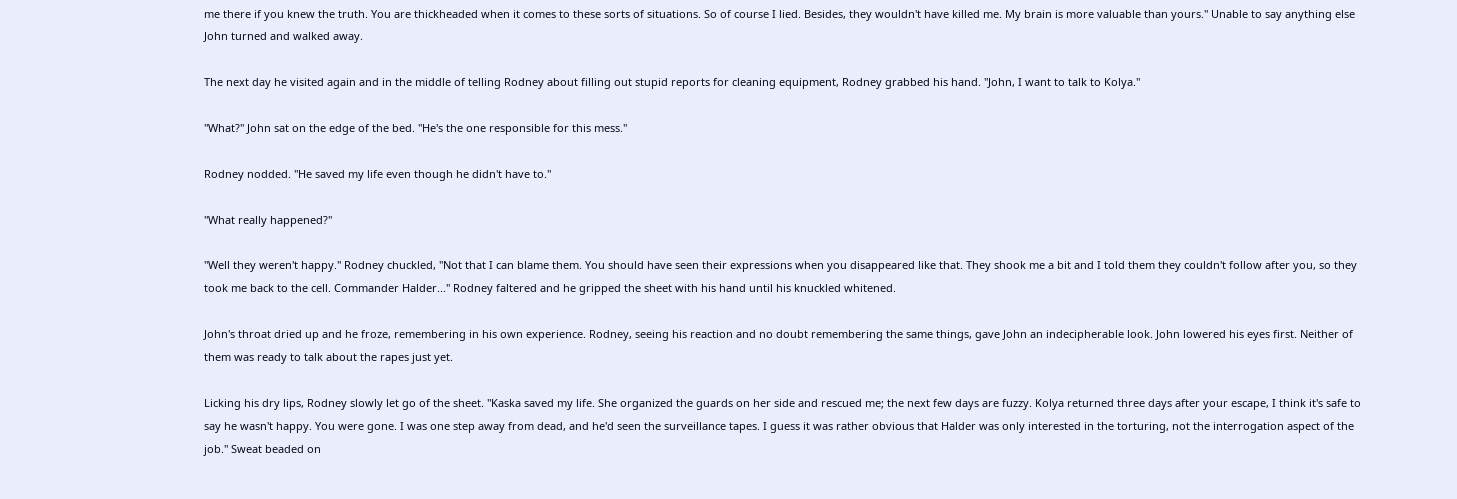me there if you knew the truth. You are thickheaded when it comes to these sorts of situations. So of course I lied. Besides, they wouldn't have killed me. My brain is more valuable than yours." Unable to say anything else John turned and walked away.

The next day he visited again and in the middle of telling Rodney about filling out stupid reports for cleaning equipment, Rodney grabbed his hand. "John, I want to talk to Kolya."

"What?" John sat on the edge of the bed. "He's the one responsible for this mess."

Rodney nodded. "He saved my life even though he didn't have to."

"What really happened?"

"Well they weren't happy." Rodney chuckled, "Not that I can blame them. You should have seen their expressions when you disappeared like that. They shook me a bit and I told them they couldn't follow after you, so they took me back to the cell. Commander Halder..." Rodney faltered and he gripped the sheet with his hand until his knuckled whitened.

John's throat dried up and he froze, remembering in his own experience. Rodney, seeing his reaction and no doubt remembering the same things, gave John an indecipherable look. John lowered his eyes first. Neither of them was ready to talk about the rapes just yet.

Licking his dry lips, Rodney slowly let go of the sheet. "Kaska saved my life. She organized the guards on her side and rescued me; the next few days are fuzzy. Kolya returned three days after your escape, I think it's safe to say he wasn't happy. You were gone. I was one step away from dead, and he'd seen the surveillance tapes. I guess it was rather obvious that Halder was only interested in the torturing, not the interrogation aspect of the job." Sweat beaded on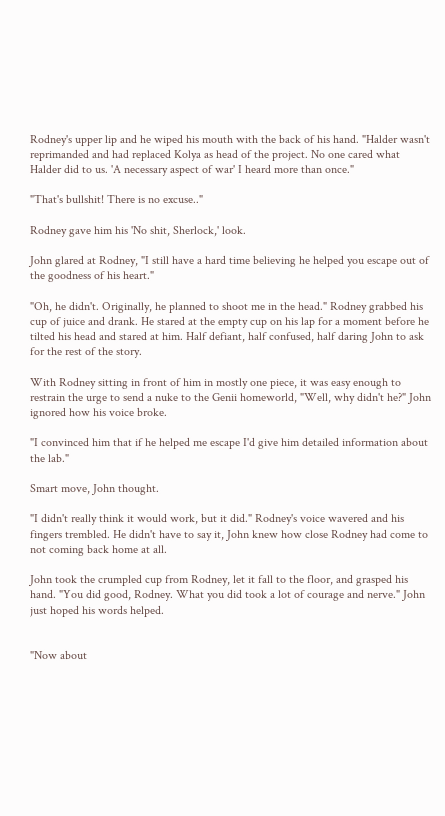Rodney's upper lip and he wiped his mouth with the back of his hand. "Halder wasn't reprimanded and had replaced Kolya as head of the project. No one cared what Halder did to us. 'A necessary aspect of war' I heard more than once."

"That's bullshit! There is no excuse.."

Rodney gave him his 'No shit, Sherlock,' look.

John glared at Rodney, "I still have a hard time believing he helped you escape out of the goodness of his heart."

"Oh, he didn't. Originally, he planned to shoot me in the head." Rodney grabbed his cup of juice and drank. He stared at the empty cup on his lap for a moment before he tilted his head and stared at him. Half defiant, half confused, half daring John to ask for the rest of the story.

With Rodney sitting in front of him in mostly one piece, it was easy enough to restrain the urge to send a nuke to the Genii homeworld, "Well, why didn't he?" John ignored how his voice broke.

"I convinced him that if he helped me escape I'd give him detailed information about the lab."

Smart move, John thought.

"I didn't really think it would work, but it did." Rodney's voice wavered and his fingers trembled. He didn't have to say it, John knew how close Rodney had come to not coming back home at all.

John took the crumpled cup from Rodney, let it fall to the floor, and grasped his hand. "You did good, Rodney. What you did took a lot of courage and nerve." John just hoped his words helped.


"Now about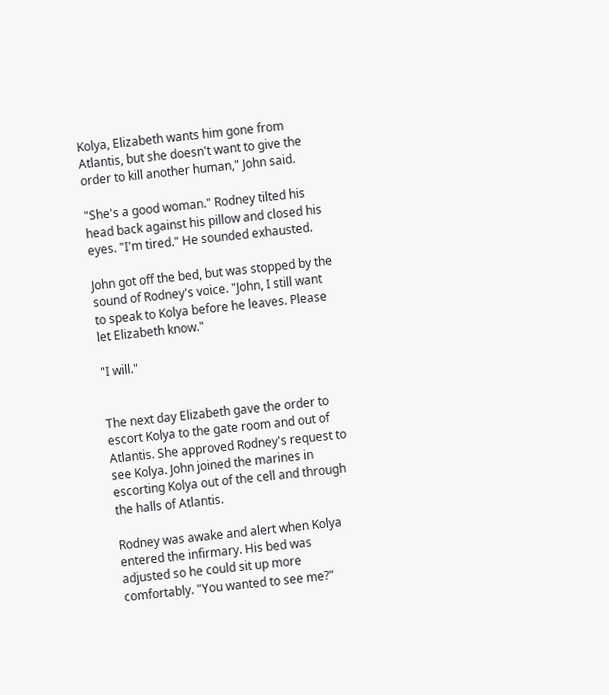Kolya, Elizabeth wants him gone from Atlantis, but she doesn't want to give the order to kill another human," John said.

"She's a good woman." Rodney tilted his head back against his pillow and closed his eyes. "I'm tired." He sounded exhausted.

John got off the bed, but was stopped by the sound of Rodney's voice. "John, I still want to speak to Kolya before he leaves. Please let Elizabeth know."

"I will."


The next day Elizabeth gave the order to escort Kolya to the gate room and out of Atlantis. She approved Rodney's request to see Kolya. John joined the marines in escorting Kolya out of the cell and through the halls of Atlantis.

Rodney was awake and alert when Kolya entered the infirmary. His bed was adjusted so he could sit up more comfortably. "You wanted to see me?"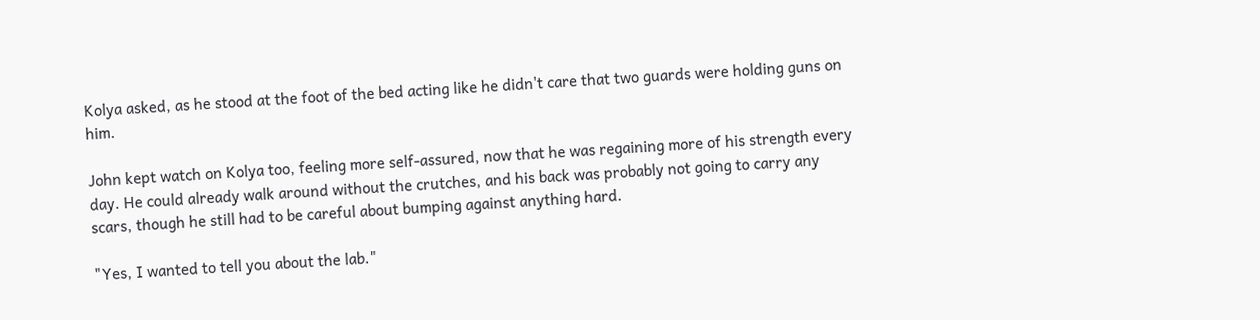Kolya asked, as he stood at the foot of the bed acting like he didn't care that two guards were holding guns on him.

John kept watch on Kolya too, feeling more self-assured, now that he was regaining more of his strength every day. He could already walk around without the crutches, and his back was probably not going to carry any scars, though he still had to be careful about bumping against anything hard.

"Yes, I wanted to tell you about the lab."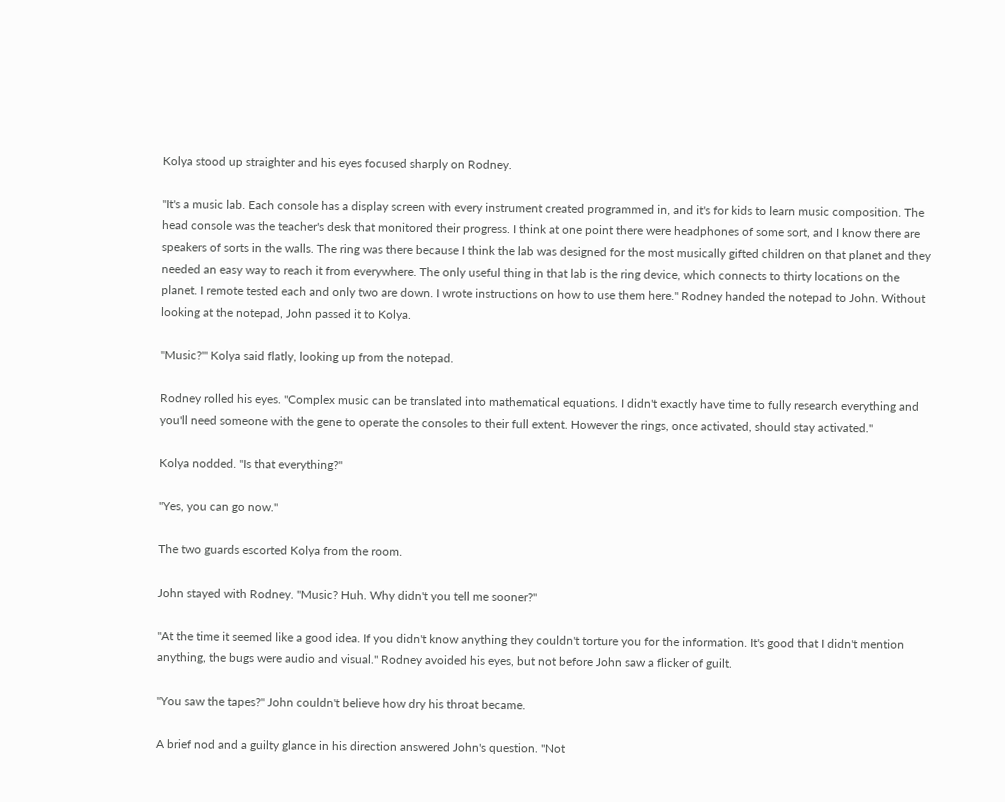Kolya stood up straighter and his eyes focused sharply on Rodney.

"It's a music lab. Each console has a display screen with every instrument created programmed in, and it's for kids to learn music composition. The head console was the teacher's desk that monitored their progress. I think at one point there were headphones of some sort, and I know there are speakers of sorts in the walls. The ring was there because I think the lab was designed for the most musically gifted children on that planet and they needed an easy way to reach it from everywhere. The only useful thing in that lab is the ring device, which connects to thirty locations on the planet. I remote tested each and only two are down. I wrote instructions on how to use them here." Rodney handed the notepad to John. Without looking at the notepad, John passed it to Kolya.

"Music?'" Kolya said flatly, looking up from the notepad.

Rodney rolled his eyes. "Complex music can be translated into mathematical equations. I didn't exactly have time to fully research everything and you'll need someone with the gene to operate the consoles to their full extent. However the rings, once activated, should stay activated."

Kolya nodded. "Is that everything?"

"Yes, you can go now."

The two guards escorted Kolya from the room.

John stayed with Rodney. "Music? Huh. Why didn't you tell me sooner?"

"At the time it seemed like a good idea. If you didn't know anything they couldn't torture you for the information. It's good that I didn't mention anything, the bugs were audio and visual." Rodney avoided his eyes, but not before John saw a flicker of guilt.

"You saw the tapes?" John couldn't believe how dry his throat became.

A brief nod and a guilty glance in his direction answered John's question. "Not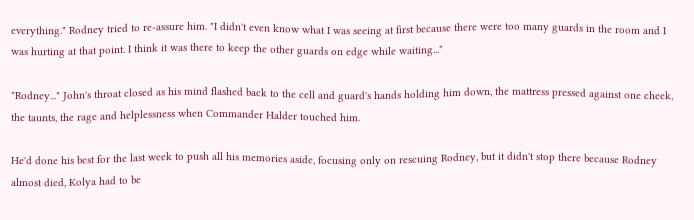everything." Rodney tried to re-assure him. "I didn't even know what I was seeing at first because there were too many guards in the room and I was hurting at that point. I think it was there to keep the other guards on edge while waiting..."

"Rodney..." John's throat closed as his mind flashed back to the cell and guard's hands holding him down, the mattress pressed against one cheek, the taunts, the rage and helplessness when Commander Halder touched him.

He'd done his best for the last week to push all his memories aside, focusing only on rescuing Rodney, but it didn't stop there because Rodney almost died, Kolya had to be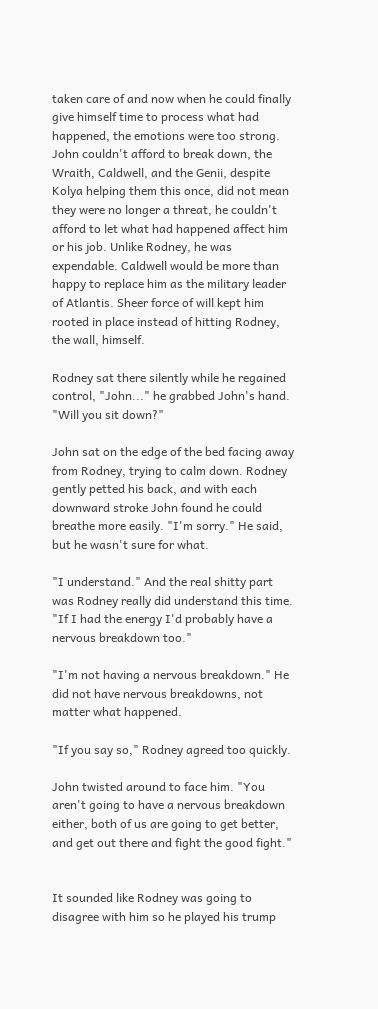taken care of and now when he could finally give himself time to process what had happened, the emotions were too strong. John couldn't afford to break down, the Wraith, Caldwell, and the Genii, despite Kolya helping them this once, did not mean they were no longer a threat, he couldn't afford to let what had happened affect him or his job. Unlike Rodney, he was expendable. Caldwell would be more than happy to replace him as the military leader of Atlantis. Sheer force of will kept him rooted in place instead of hitting Rodney, the wall, himself.

Rodney sat there silently while he regained control, "John..." he grabbed John's hand. "Will you sit down?"

John sat on the edge of the bed facing away from Rodney, trying to calm down. Rodney gently petted his back, and with each downward stroke John found he could breathe more easily. "I'm sorry." He said, but he wasn't sure for what.

"I understand." And the real shitty part was Rodney really did understand this time. "If I had the energy I'd probably have a nervous breakdown too."

"I'm not having a nervous breakdown." He did not have nervous breakdowns, not matter what happened.

"If you say so," Rodney agreed too quickly.

John twisted around to face him. "You aren't going to have a nervous breakdown either, both of us are going to get better, and get out there and fight the good fight."


It sounded like Rodney was going to disagree with him so he played his trump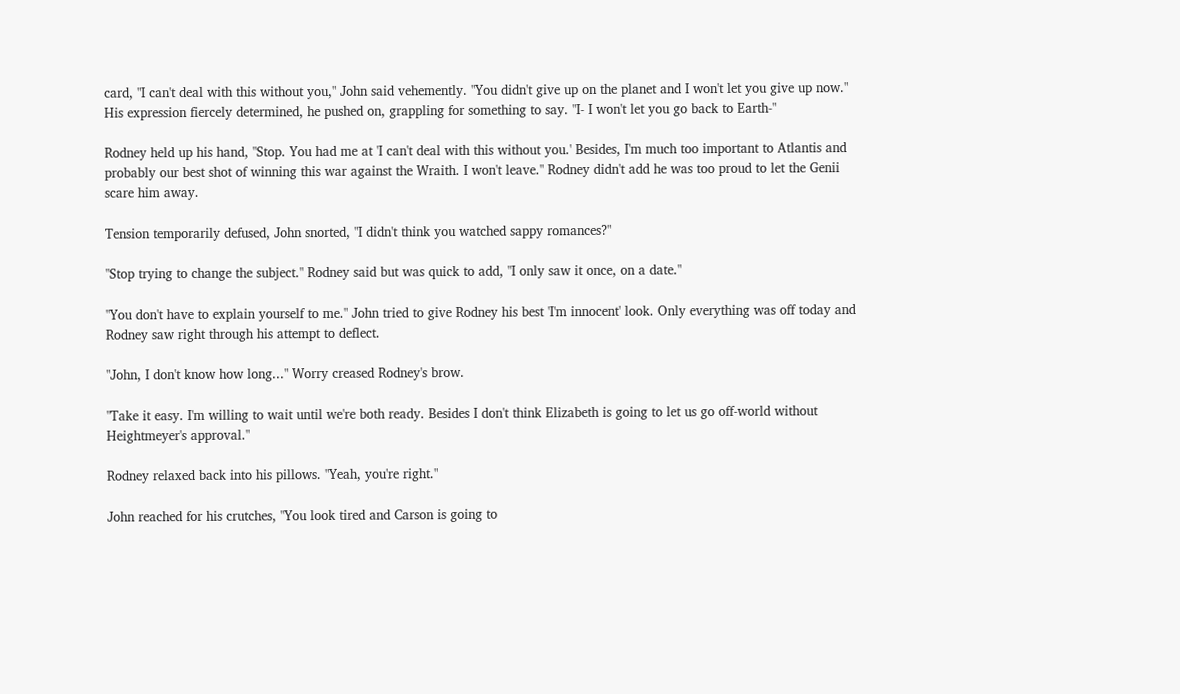card, "I can't deal with this without you," John said vehemently. "You didn't give up on the planet and I won't let you give up now." His expression fiercely determined, he pushed on, grappling for something to say. "I- I won't let you go back to Earth-"

Rodney held up his hand, "Stop. You had me at 'I can't deal with this without you.' Besides, I'm much too important to Atlantis and probably our best shot of winning this war against the Wraith. I won't leave." Rodney didn't add he was too proud to let the Genii scare him away.

Tension temporarily defused, John snorted, "I didn't think you watched sappy romances?"

"Stop trying to change the subject." Rodney said but was quick to add, "I only saw it once, on a date."

"You don't have to explain yourself to me." John tried to give Rodney his best 'I'm innocent' look. Only everything was off today and Rodney saw right through his attempt to deflect.

"John, I don't know how long..." Worry creased Rodney's brow.

"Take it easy. I'm willing to wait until we're both ready. Besides I don't think Elizabeth is going to let us go off-world without Heightmeyer's approval."

Rodney relaxed back into his pillows. "Yeah, you're right."

John reached for his crutches, "You look tired and Carson is going to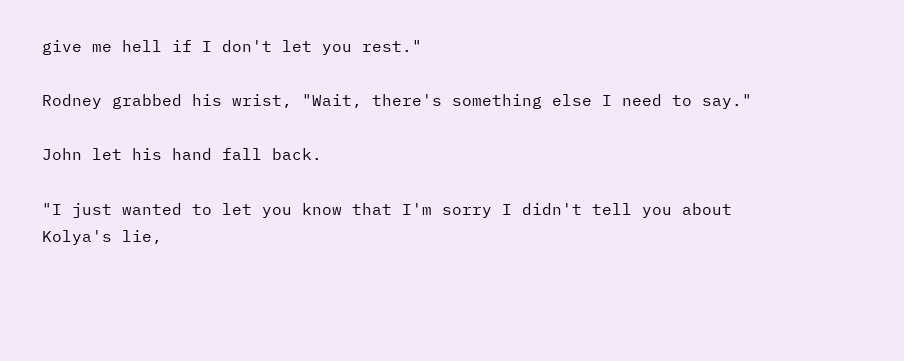give me hell if I don't let you rest."

Rodney grabbed his wrist, "Wait, there's something else I need to say."

John let his hand fall back.

"I just wanted to let you know that I'm sorry I didn't tell you about Kolya's lie,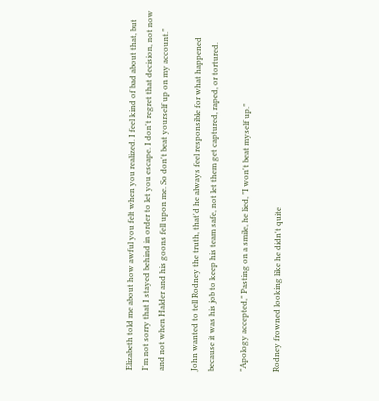Elizabeth told me about how awful you felt when you realized. I feel kind of bad about that, but I'm not sorry that I stayed behind in order to let you escape. I don't regret that decision, not now and not when Halder and his goons fell upon me. So don't beat yourself up on my account."

John wanted to tell Rodney the truth, that'd he always feel responsible for what happened because it was his job to keep his team safe, not let them get captured, raped, or tortured.

"Apology accepted," Pasting on a smile, he lied, "I won't beat myself up."

Rodney frowned looking like he didn't quite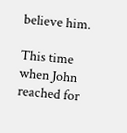believe him.

This time when John reached for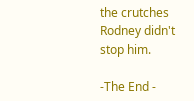the crutches Rodney didn't stop him.

-The End -